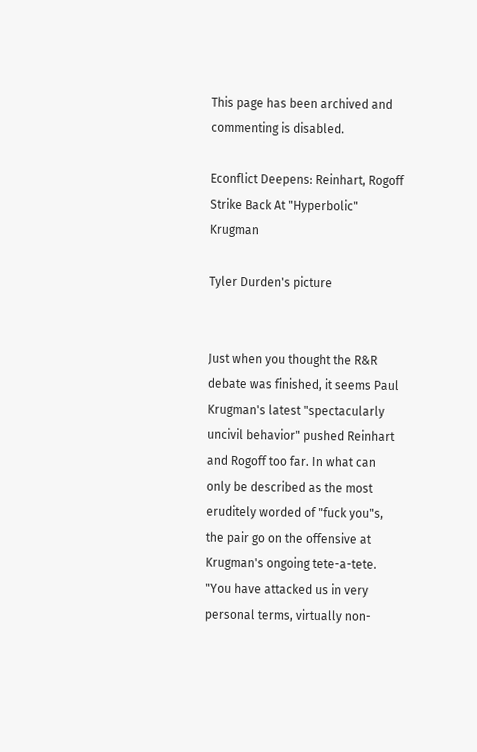This page has been archived and commenting is disabled.

Econflict Deepens: Reinhart, Rogoff Strike Back At "Hyperbolic" Krugman

Tyler Durden's picture


Just when you thought the R&R debate was finished, it seems Paul Krugman's latest "spectacularly uncivil behavior" pushed Reinhart and Rogoff too far. In what can only be described as the most eruditely worded of "fuck you"s, the pair go on the offensive at Krugman's ongoing tete-a-tete. "You have attacked us in very personal terms, virtually non-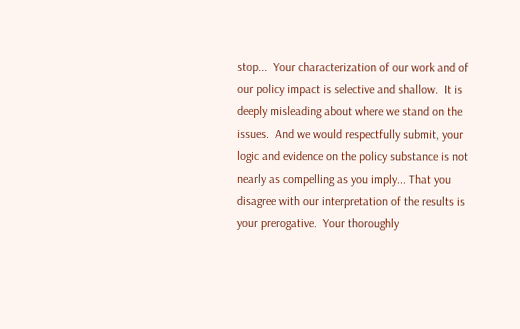stop...  Your characterization of our work and of our policy impact is selective and shallow.  It is deeply misleading about where we stand on the issues.  And we would respectfully submit, your logic and evidence on the policy substance is not nearly as compelling as you imply... That you disagree with our interpretation of the results is your prerogative.  Your thoroughly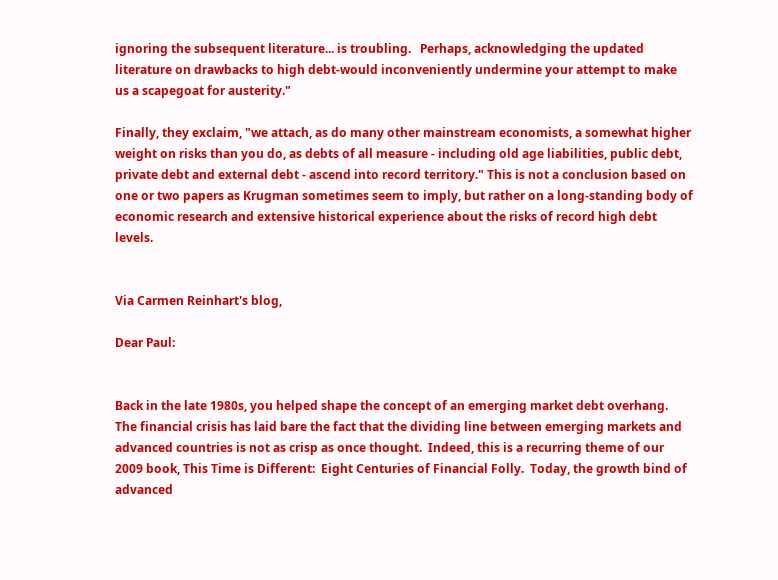ignoring the subsequent literature... is troubling.   Perhaps, acknowledging the updated literature on drawbacks to high debt-would inconveniently undermine your attempt to make us a scapegoat for austerity."

Finally, they exclaim, "we attach, as do many other mainstream economists, a somewhat higher weight on risks than you do, as debts of all measure - including old age liabilities, public debt, private debt and external debt - ascend into record territory." This is not a conclusion based on one or two papers as Krugman sometimes seem to imply, but rather on a long-standing body of economic research and extensive historical experience about the risks of record high debt levels.


Via Carmen Reinhart's blog,

Dear Paul:


Back in the late 1980s, you helped shape the concept of an emerging market debt overhang.  The financial crisis has laid bare the fact that the dividing line between emerging markets and advanced countries is not as crisp as once thought.  Indeed, this is a recurring theme of our 2009 book, This Time is Different:  Eight Centuries of Financial Folly.  Today, the growth bind of advanced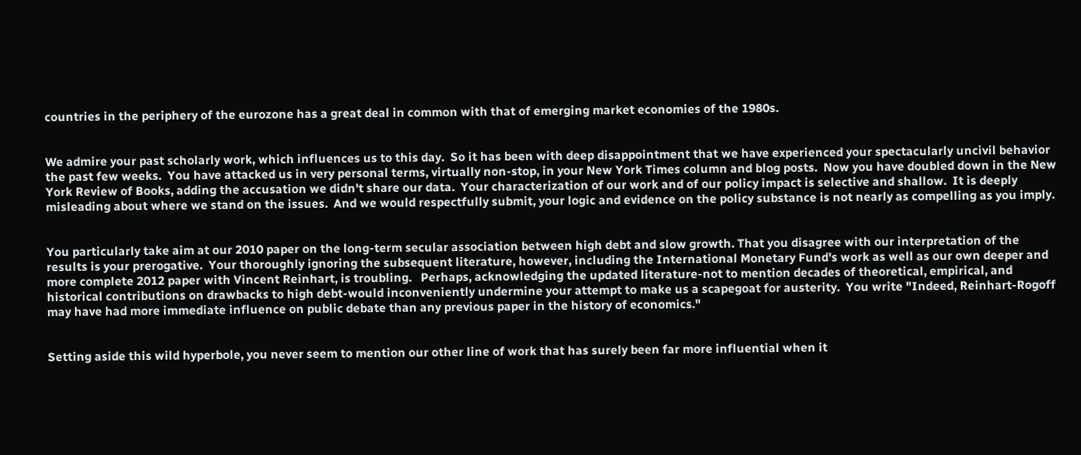countries in the periphery of the eurozone has a great deal in common with that of emerging market economies of the 1980s.


We admire your past scholarly work, which influences us to this day.  So it has been with deep disappointment that we have experienced your spectacularly uncivil behavior the past few weeks.  You have attacked us in very personal terms, virtually non-stop, in your New York Times column and blog posts.  Now you have doubled down in the New York Review of Books, adding the accusation we didn't share our data.  Your characterization of our work and of our policy impact is selective and shallow.  It is deeply misleading about where we stand on the issues.  And we would respectfully submit, your logic and evidence on the policy substance is not nearly as compelling as you imply.


You particularly take aim at our 2010 paper on the long-term secular association between high debt and slow growth. That you disagree with our interpretation of the results is your prerogative.  Your thoroughly ignoring the subsequent literature, however, including the International Monetary Fund's work as well as our own deeper and more complete 2012 paper with Vincent Reinhart, is troubling.   Perhaps, acknowledging the updated literature-not to mention decades of theoretical, empirical, and historical contributions on drawbacks to high debt-would inconveniently undermine your attempt to make us a scapegoat for austerity.  You write "Indeed, Reinhart-Rogoff may have had more immediate influence on public debate than any previous paper in the history of economics."


Setting aside this wild hyperbole, you never seem to mention our other line of work that has surely been far more influential when it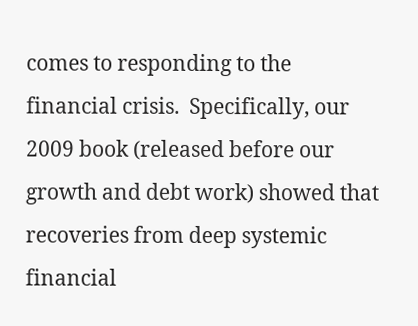comes to responding to the financial crisis.  Specifically, our 2009 book (released before our growth and debt work) showed that recoveries from deep systemic financial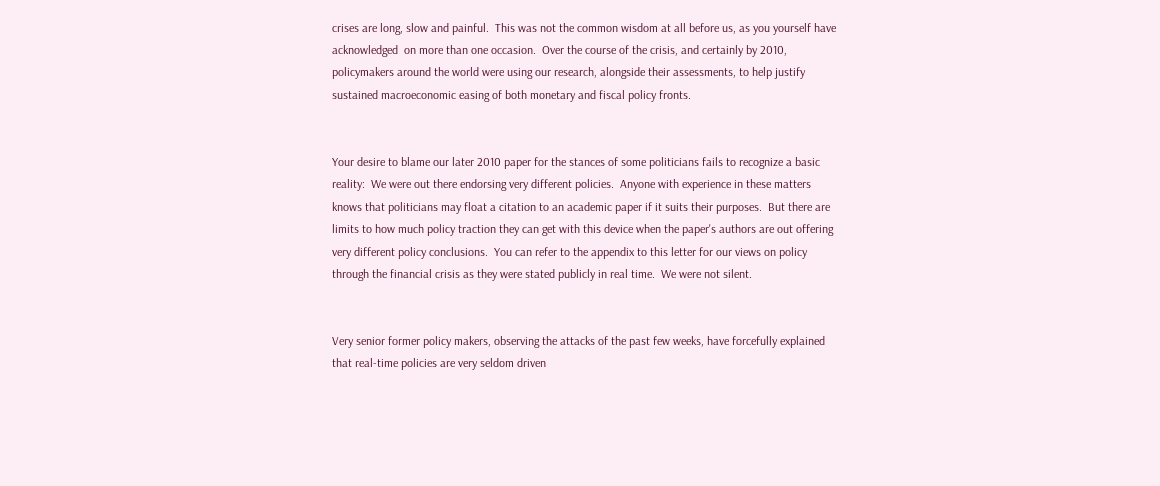crises are long, slow and painful.  This was not the common wisdom at all before us, as you yourself have acknowledged  on more than one occasion.  Over the course of the crisis, and certainly by 2010, policymakers around the world were using our research, alongside their assessments, to help justify sustained macroeconomic easing of both monetary and fiscal policy fronts.


Your desire to blame our later 2010 paper for the stances of some politicians fails to recognize a basic reality:  We were out there endorsing very different policies.  Anyone with experience in these matters knows that politicians may float a citation to an academic paper if it suits their purposes.  But there are limits to how much policy traction they can get with this device when the paper's authors are out offering very different policy conclusions.  You can refer to the appendix to this letter for our views on policy through the financial crisis as they were stated publicly in real time.  We were not silent.


Very senior former policy makers, observing the attacks of the past few weeks, have forcefully explained that real-time policies are very seldom driven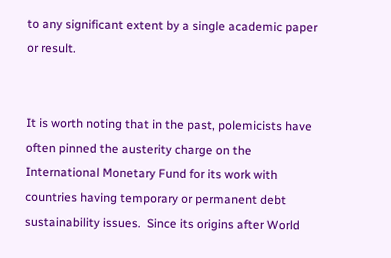to any significant extent by a single academic paper or result.


It is worth noting that in the past, polemicists have often pinned the austerity charge on the International Monetary Fund for its work with countries having temporary or permanent debt sustainability issues.  Since its origins after World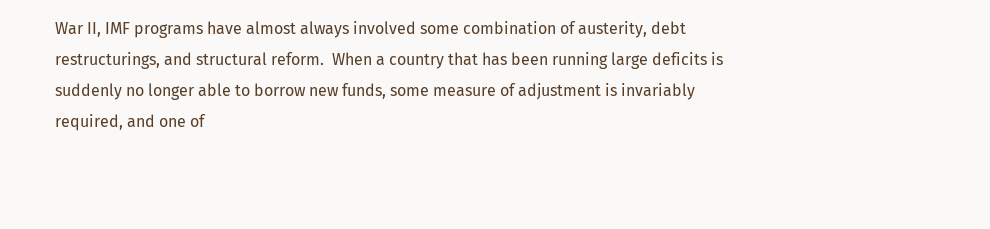War II, IMF programs have almost always involved some combination of austerity, debt restructurings, and structural reform.  When a country that has been running large deficits is suddenly no longer able to borrow new funds, some measure of adjustment is invariably required, and one of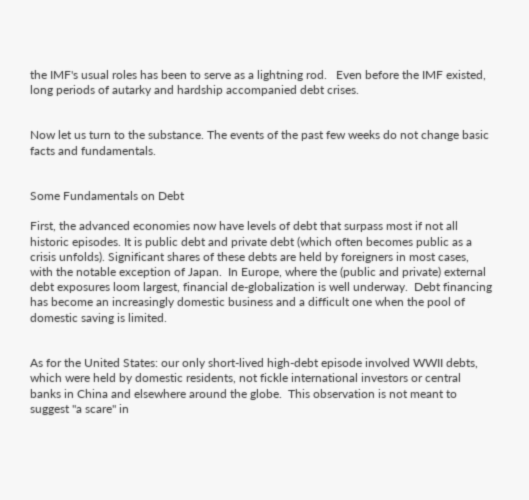the IMF's usual roles has been to serve as a lightning rod.   Even before the IMF existed, long periods of autarky and hardship accompanied debt crises.


Now let us turn to the substance. The events of the past few weeks do not change basic facts and fundamentals.


Some Fundamentals on Debt

First, the advanced economies now have levels of debt that surpass most if not all historic episodes. It is public debt and private debt (which often becomes public as a crisis unfolds). Significant shares of these debts are held by foreigners in most cases, with the notable exception of Japan.  In Europe, where the (public and private) external debt exposures loom largest, financial de-globalization is well underway.  Debt financing has become an increasingly domestic business and a difficult one when the pool of domestic saving is limited.


As for the United States: our only short-lived high-debt episode involved WWII debts, which were held by domestic residents, not fickle international investors or central banks in China and elsewhere around the globe.  This observation is not meant to suggest "a scare" in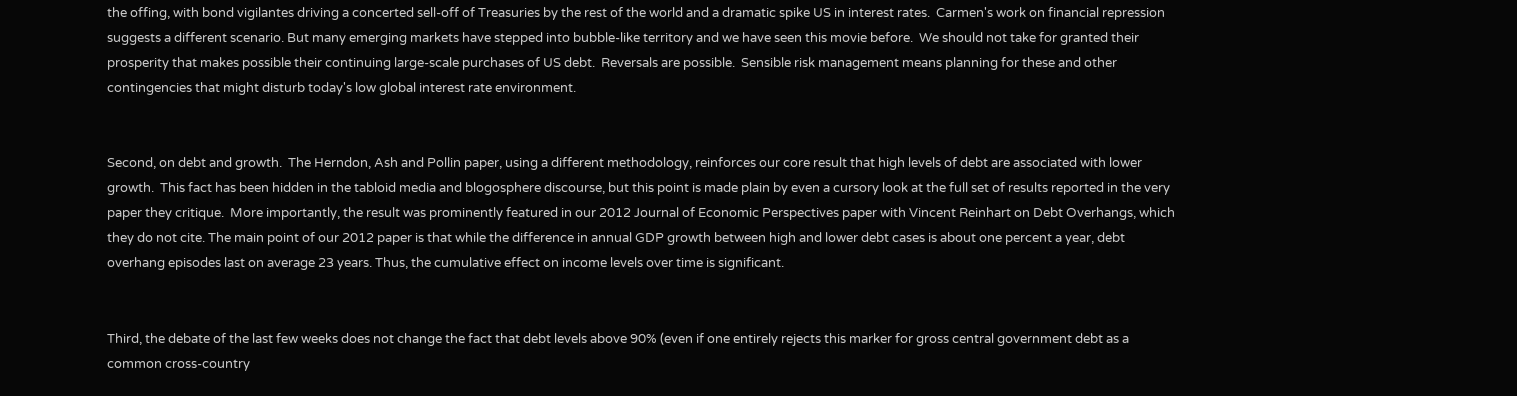the offing, with bond vigilantes driving a concerted sell-off of Treasuries by the rest of the world and a dramatic spike US in interest rates.  Carmen's work on financial repression suggests a different scenario. But many emerging markets have stepped into bubble-like territory and we have seen this movie before.  We should not take for granted their prosperity that makes possible their continuing large-scale purchases of US debt.  Reversals are possible.  Sensible risk management means planning for these and other contingencies that might disturb today's low global interest rate environment.


Second, on debt and growth.  The Herndon, Ash and Pollin paper, using a different methodology, reinforces our core result that high levels of debt are associated with lower growth.  This fact has been hidden in the tabloid media and blogosphere discourse, but this point is made plain by even a cursory look at the full set of results reported in the very paper they critique.  More importantly, the result was prominently featured in our 2012 Journal of Economic Perspectives paper with Vincent Reinhart on Debt Overhangs, which they do not cite. The main point of our 2012 paper is that while the difference in annual GDP growth between high and lower debt cases is about one percent a year, debt overhang episodes last on average 23 years. Thus, the cumulative effect on income levels over time is significant.


Third, the debate of the last few weeks does not change the fact that debt levels above 90% (even if one entirely rejects this marker for gross central government debt as a common cross-country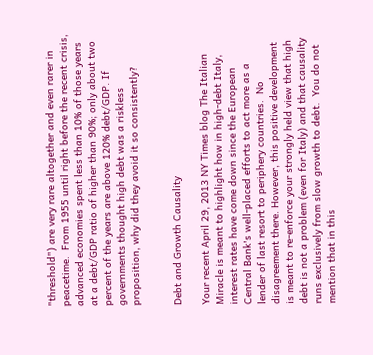"threshold") are very rare altogether and even rarer in peacetime.  From 1955 until right before the recent crisis, advanced economies spent less than 10% of those years at a debt/GDP ratio of higher than 90%; only about two percent of the years are above 120% debt/GDP. If governments thought high debt was a riskless proposition, why did they avoid it so consistently?


Debt and Growth Causality

Your recent April 29, 2013 NY Times blog The Italian Miracle is meant to highlight how in high-debt Italy, interest rates have come down since the European Central Bank's well-placed efforts to act more as a lender of last resort to periphery countries.  No disagreement there. However, this positive development is meant to re-enforce your strongly held view that high debt is not a problem (even for Italy) and that causality runs exclusively from slow growth to debt.  You do not mention that in this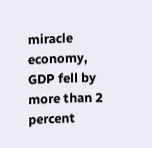miracle economy, GDP fell by more than 2 percent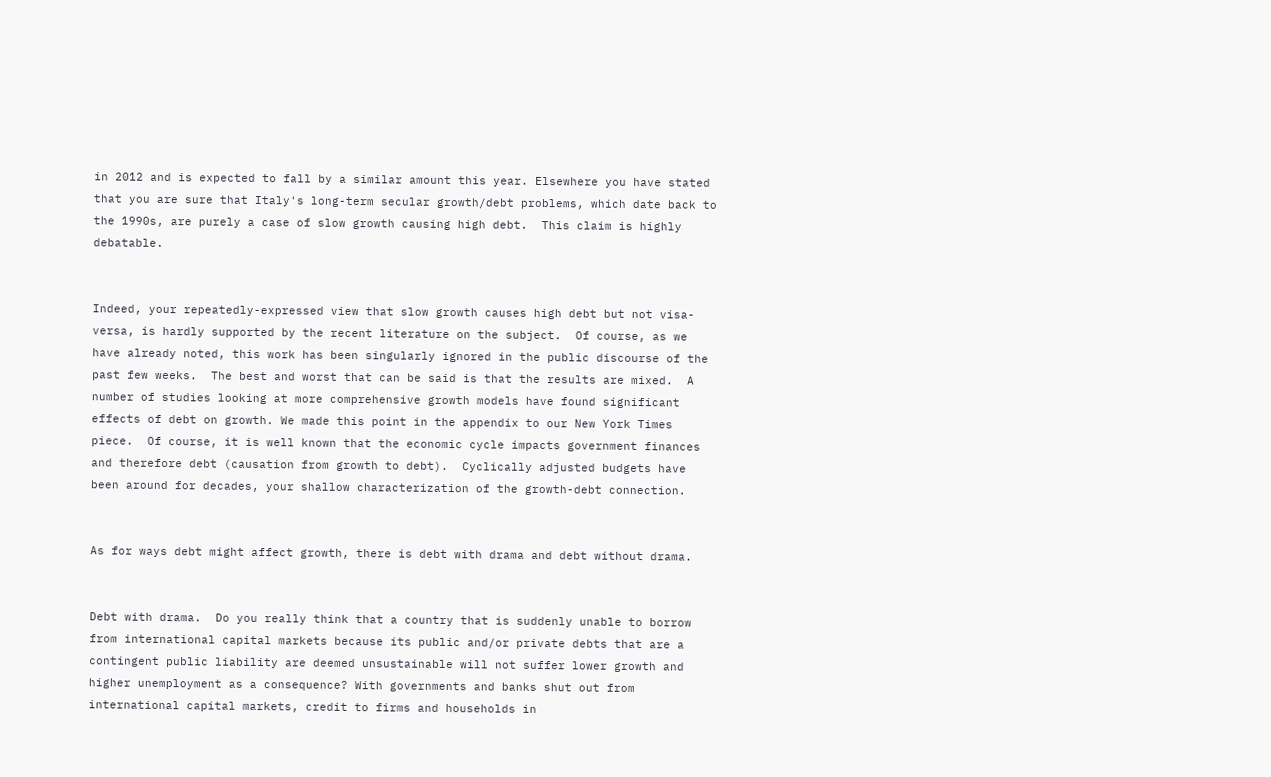in 2012 and is expected to fall by a similar amount this year. Elsewhere you have stated that you are sure that Italy's long-term secular growth/debt problems, which date back to the 1990s, are purely a case of slow growth causing high debt.  This claim is highly debatable.


Indeed, your repeatedly-expressed view that slow growth causes high debt but not visa-versa, is hardly supported by the recent literature on the subject.  Of course, as we have already noted, this work has been singularly ignored in the public discourse of the past few weeks.  The best and worst that can be said is that the results are mixed.  A number of studies looking at more comprehensive growth models have found significant effects of debt on growth. We made this point in the appendix to our New York Times piece.  Of course, it is well known that the economic cycle impacts government finances and therefore debt (causation from growth to debt).  Cyclically adjusted budgets have been around for decades, your shallow characterization of the growth-debt connection.


As for ways debt might affect growth, there is debt with drama and debt without drama.


Debt with drama.  Do you really think that a country that is suddenly unable to borrow from international capital markets because its public and/or private debts that are a contingent public liability are deemed unsustainable will not suffer lower growth and higher unemployment as a consequence? With governments and banks shut out from international capital markets, credit to firms and households in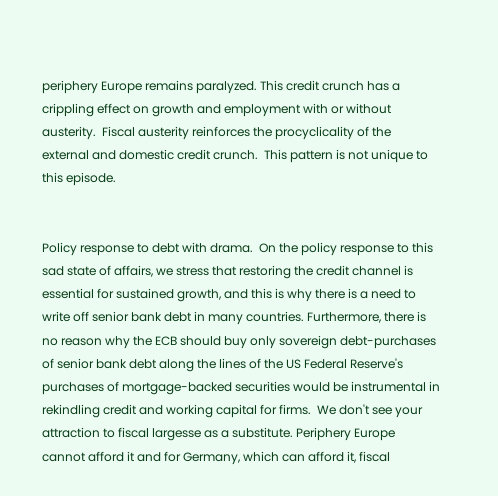periphery Europe remains paralyzed. This credit crunch has a crippling effect on growth and employment with or without austerity.  Fiscal austerity reinforces the procyclicality of the external and domestic credit crunch.  This pattern is not unique to this episode.


Policy response to debt with drama.  On the policy response to this sad state of affairs, we stress that restoring the credit channel is essential for sustained growth, and this is why there is a need to write off senior bank debt in many countries. Furthermore, there is no reason why the ECB should buy only sovereign debt-purchases of senior bank debt along the lines of the US Federal Reserve's purchases of mortgage-backed securities would be instrumental in rekindling credit and working capital for firms.  We don't see your attraction to fiscal largesse as a substitute. Periphery Europe cannot afford it and for Germany, which can afford it, fiscal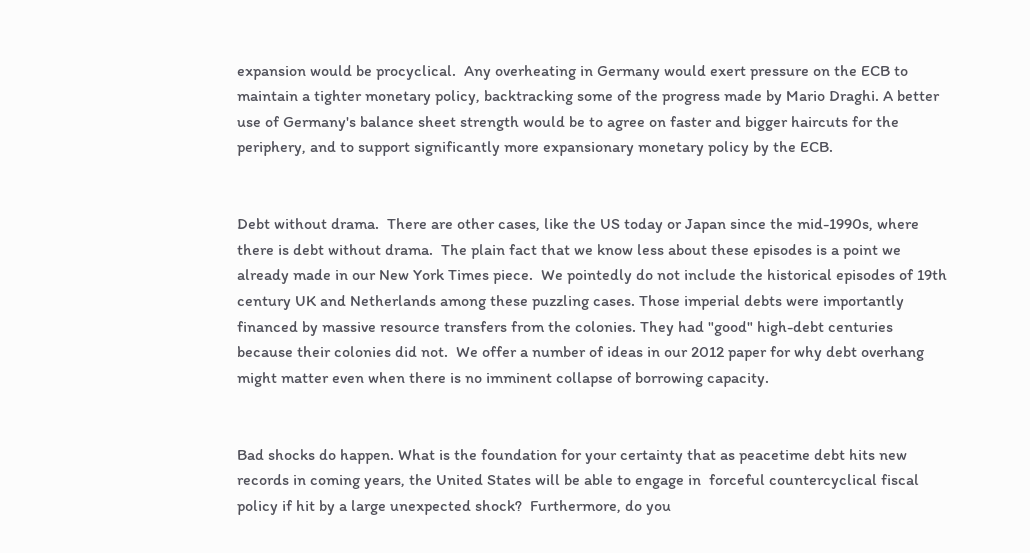expansion would be procyclical.  Any overheating in Germany would exert pressure on the ECB to maintain a tighter monetary policy, backtracking some of the progress made by Mario Draghi. A better use of Germany's balance sheet strength would be to agree on faster and bigger haircuts for the periphery, and to support significantly more expansionary monetary policy by the ECB.


Debt without drama.  There are other cases, like the US today or Japan since the mid-1990s, where there is debt without drama.  The plain fact that we know less about these episodes is a point we already made in our New York Times piece.  We pointedly do not include the historical episodes of 19th century UK and Netherlands among these puzzling cases. Those imperial debts were importantly financed by massive resource transfers from the colonies. They had "good" high-debt centuries because their colonies did not.  We offer a number of ideas in our 2012 paper for why debt overhang might matter even when there is no imminent collapse of borrowing capacity.


Bad shocks do happen. What is the foundation for your certainty that as peacetime debt hits new records in coming years, the United States will be able to engage in  forceful countercyclical fiscal policy if hit by a large unexpected shock?  Furthermore, do you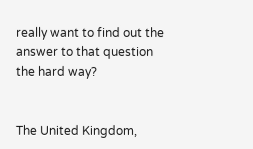really want to find out the answer to that question the hard way?


The United Kingdom,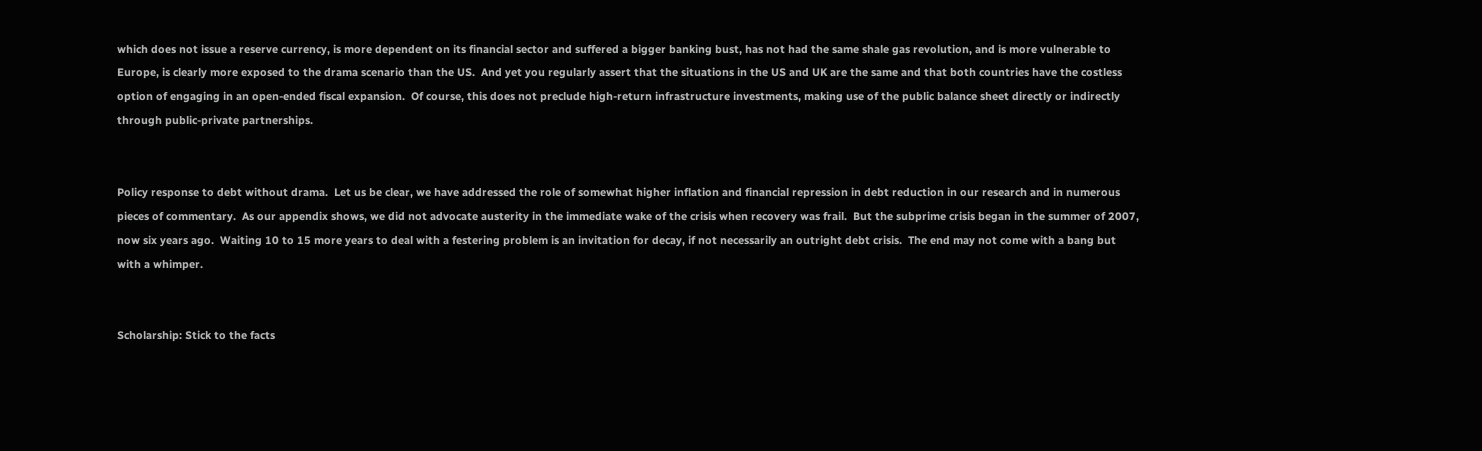which does not issue a reserve currency, is more dependent on its financial sector and suffered a bigger banking bust, has not had the same shale gas revolution, and is more vulnerable to Europe, is clearly more exposed to the drama scenario than the US.  And yet you regularly assert that the situations in the US and UK are the same and that both countries have the costless option of engaging in an open-ended fiscal expansion.  Of course, this does not preclude high-return infrastructure investments, making use of the public balance sheet directly or indirectly through public-private partnerships.


Policy response to debt without drama.  Let us be clear, we have addressed the role of somewhat higher inflation and financial repression in debt reduction in our research and in numerous pieces of commentary.  As our appendix shows, we did not advocate austerity in the immediate wake of the crisis when recovery was frail.  But the subprime crisis began in the summer of 2007, now six years ago.  Waiting 10 to 15 more years to deal with a festering problem is an invitation for decay, if not necessarily an outright debt crisis.  The end may not come with a bang but with a whimper.


Scholarship: Stick to the facts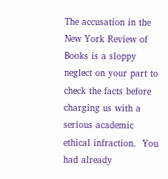The accusation in the New York Review of Books is a sloppy neglect on your part to check the facts before charging us with a serious academic ethical infraction.  You had already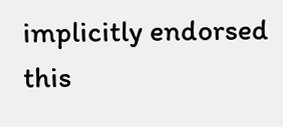implicitly endorsed this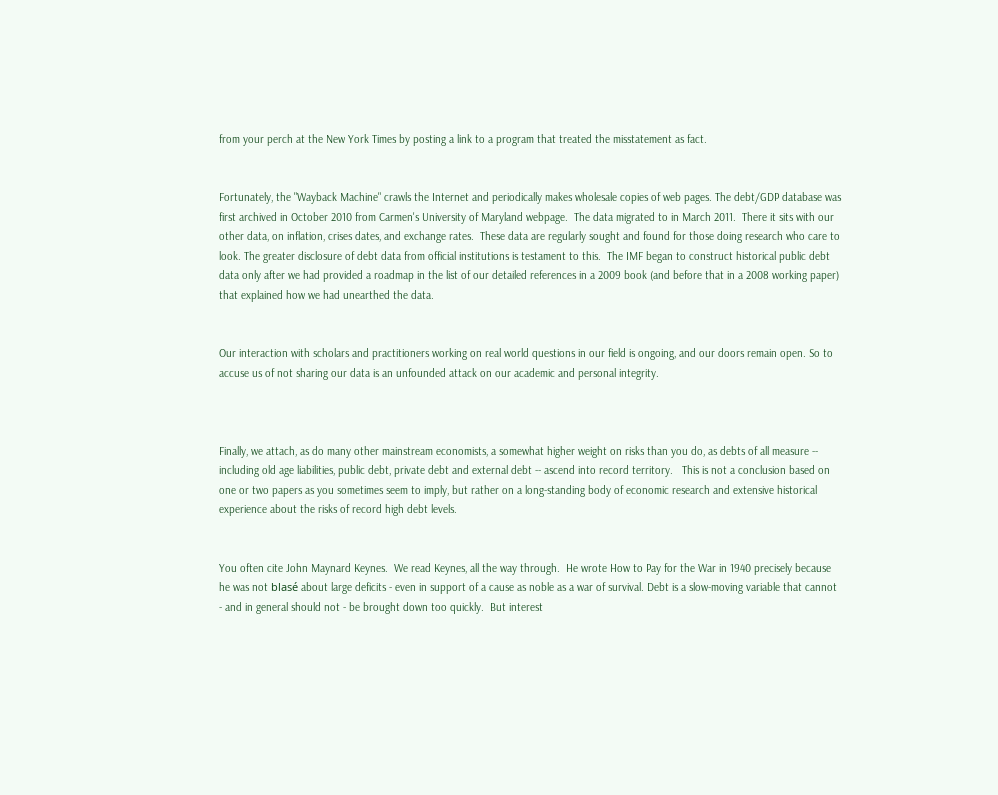from your perch at the New York Times by posting a link to a program that treated the misstatement as fact.


Fortunately, the "Wayback Machine" crawls the Internet and periodically makes wholesale copies of web pages. The debt/GDP database was first archived in October 2010 from Carmen's University of Maryland webpage.  The data migrated to in March 2011.  There it sits with our other data, on inflation, crises dates, and exchange rates.  These data are regularly sought and found for those doing research who care to look. The greater disclosure of debt data from official institutions is testament to this.  The IMF began to construct historical public debt data only after we had provided a roadmap in the list of our detailed references in a 2009 book (and before that in a 2008 working paper) that explained how we had unearthed the data.


Our interaction with scholars and practitioners working on real world questions in our field is ongoing, and our doors remain open. So to accuse us of not sharing our data is an unfounded attack on our academic and personal integrity.



Finally, we attach, as do many other mainstream economists, a somewhat higher weight on risks than you do, as debts of all measure -- including old age liabilities, public debt, private debt and external debt -- ascend into record territory.   This is not a conclusion based on one or two papers as you sometimes seem to imply, but rather on a long-standing body of economic research and extensive historical experience about the risks of record high debt levels.


You often cite John Maynard Keynes.  We read Keynes, all the way through.  He wrote How to Pay for the War in 1940 precisely because he was not blasé about large deficits - even in support of a cause as noble as a war of survival. Debt is a slow-moving variable that cannot - and in general should not - be brought down too quickly.  But interest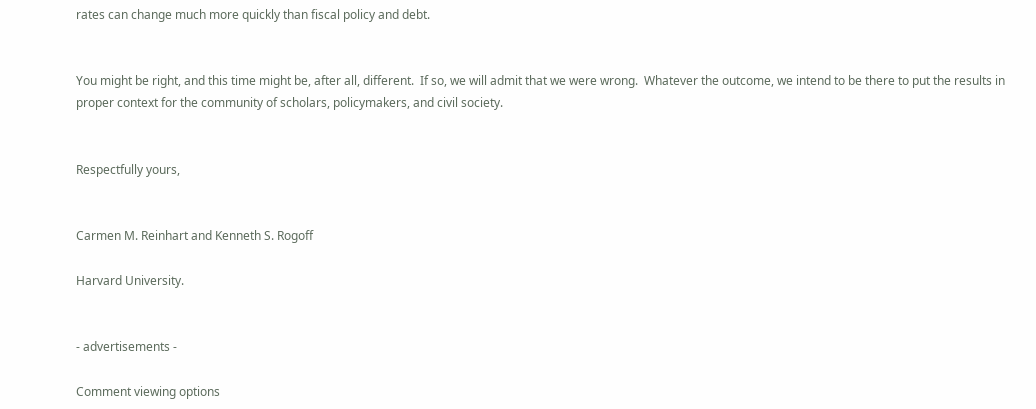rates can change much more quickly than fiscal policy and debt.


You might be right, and this time might be, after all, different.  If so, we will admit that we were wrong.  Whatever the outcome, we intend to be there to put the results in proper context for the community of scholars, policymakers, and civil society.


Respectfully yours,


Carmen M. Reinhart and Kenneth S. Rogoff

Harvard University.


- advertisements -

Comment viewing options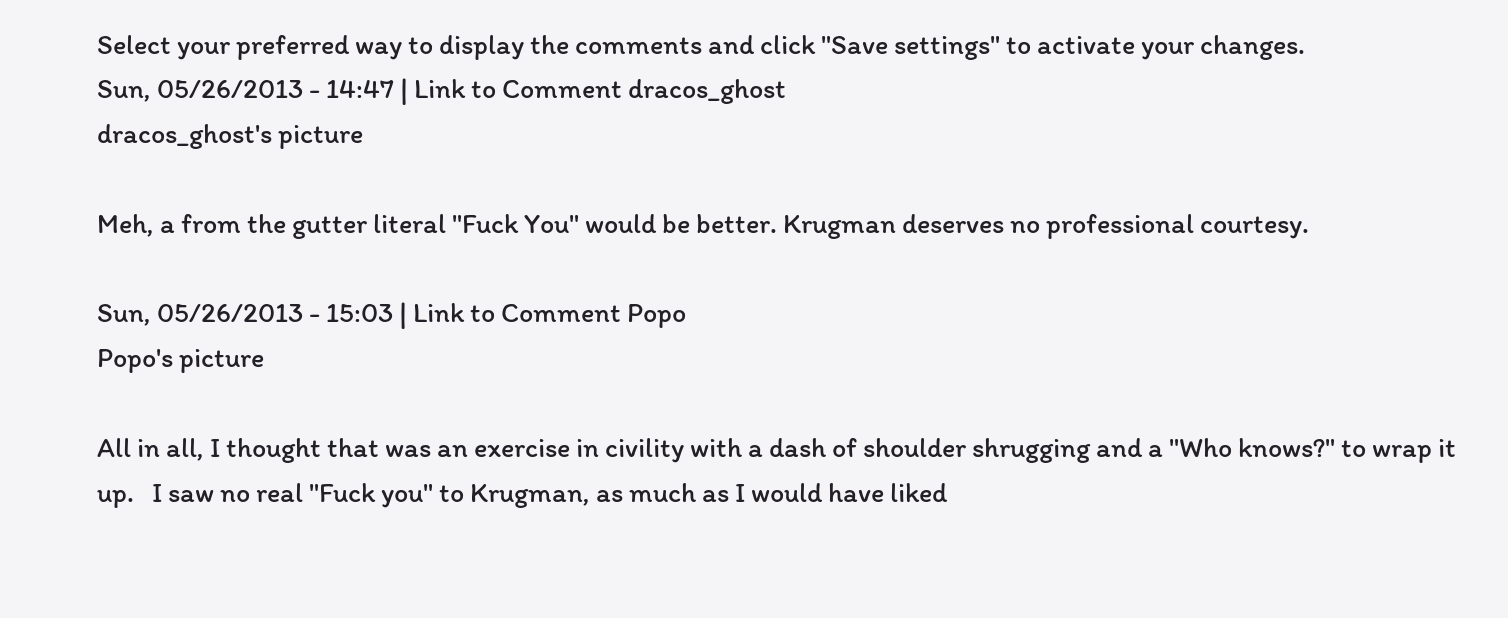Select your preferred way to display the comments and click "Save settings" to activate your changes.
Sun, 05/26/2013 - 14:47 | Link to Comment dracos_ghost
dracos_ghost's picture

Meh, a from the gutter literal "Fuck You" would be better. Krugman deserves no professional courtesy.

Sun, 05/26/2013 - 15:03 | Link to Comment Popo
Popo's picture

All in all, I thought that was an exercise in civility with a dash of shoulder shrugging and a "Who knows?" to wrap it up.   I saw no real "Fuck you" to Krugman, as much as I would have liked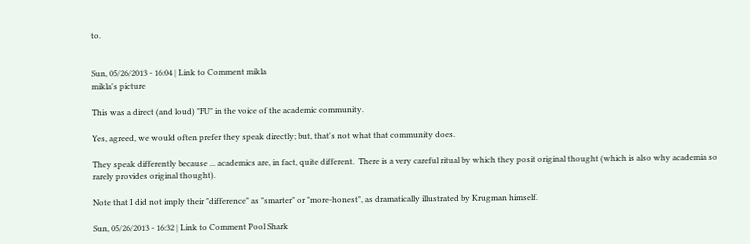to.


Sun, 05/26/2013 - 16:04 | Link to Comment mikla
mikla's picture

This was a direct (and loud) "FU" in the voice of the academic community.

Yes, agreed, we would often prefer they speak directly; but, that's not what that community does.

They speak differently because ... academics are, in fact, quite different.  There is a very careful ritual by which they posit original thought (which is also why academia so rarely provides original thought).

Note that I did not imply their "difference" as "smarter" or "more-honest", as dramatically illustrated by Krugman himself.

Sun, 05/26/2013 - 16:32 | Link to Comment Pool Shark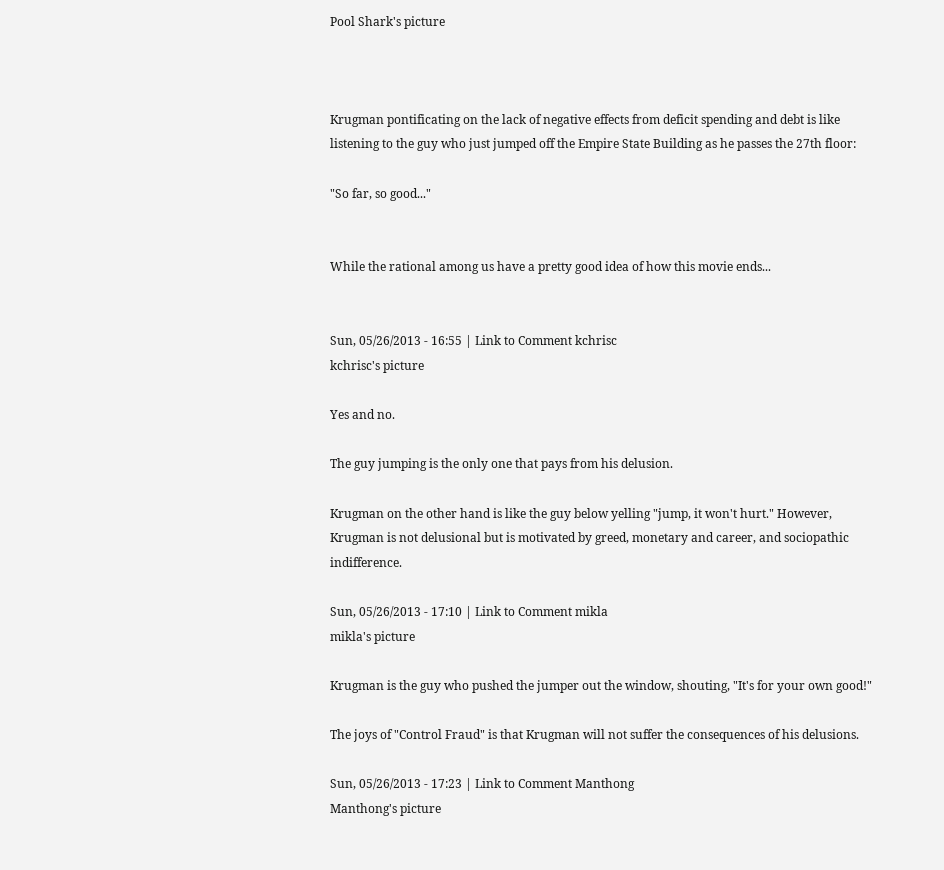Pool Shark's picture



Krugman pontificating on the lack of negative effects from deficit spending and debt is like listening to the guy who just jumped off the Empire State Building as he passes the 27th floor:

"So far, so good..."


While the rational among us have a pretty good idea of how this movie ends...


Sun, 05/26/2013 - 16:55 | Link to Comment kchrisc
kchrisc's picture

Yes and no.

The guy jumping is the only one that pays from his delusion.

Krugman on the other hand is like the guy below yelling "jump, it won't hurt." However, Krugman is not delusional but is motivated by greed, monetary and career, and sociopathic indifference.

Sun, 05/26/2013 - 17:10 | Link to Comment mikla
mikla's picture

Krugman is the guy who pushed the jumper out the window, shouting, "It's for your own good!"

The joys of "Control Fraud" is that Krugman will not suffer the consequences of his delusions.

Sun, 05/26/2013 - 17:23 | Link to Comment Manthong
Manthong's picture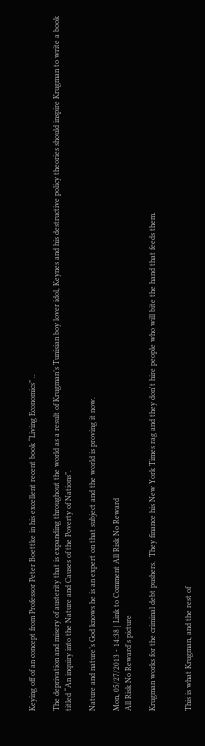Keying off of an concept from Professor Peter Boettke in his excellent recent book “Living Economics” ..

The deprivation and misery of austerity that is expanding throughout the world as a result of Krugman’s Tunisian boy lover idol, Keynes and his destructive policy theories should inspire Krugman to write a book titled “An inquiry into the Nature and Causes of the Poverty of Nations”.

Nature and nature’s God knows he is an expert on that subject and the world is proving it now.

Mon, 05/27/2013 - 14:38 | Link to Comment All Risk No Reward
All Risk No Reward's picture

Krugman works for the criminal debt pushers.  They finance his New York Times rag and they don't hire people who will bite the hand that feeds them.


This is what Krugman, and the rest of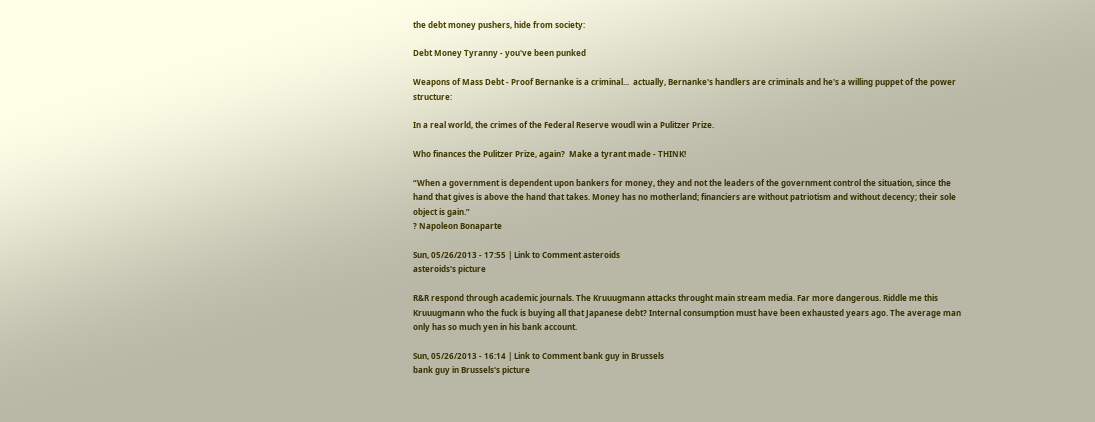the debt money pushers, hide from society:

Debt Money Tyranny - you've been punked

Weapons of Mass Debt - Proof Bernanke is a criminal...  actually, Bernanke's handlers are criminals and he's a willing puppet of the power structure:

In a real world, the crimes of the Federal Reserve woudl win a Pulitzer Prize.

Who finances the Pulitzer Prize, again?  Make a tyrant made - THINK!

“When a government is dependent upon bankers for money, they and not the leaders of the government control the situation, since the hand that gives is above the hand that takes. Money has no motherland; financiers are without patriotism and without decency; their sole object is gain.”
? Napoleon Bonaparte

Sun, 05/26/2013 - 17:55 | Link to Comment asteroids
asteroids's picture

R&R respond through academic journals. The Kruuugmann attacks throught main stream media. Far more dangerous. Riddle me this Kruuugmann who the fuck is buying all that Japanese debt? Internal consumption must have been exhausted years ago. The average man only has so much yen in his bank account.

Sun, 05/26/2013 - 16:14 | Link to Comment bank guy in Brussels
bank guy in Brussels's picture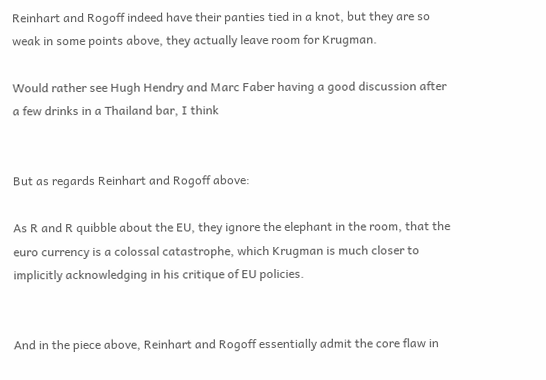Reinhart and Rogoff indeed have their panties tied in a knot, but they are so weak in some points above, they actually leave room for Krugman.

Would rather see Hugh Hendry and Marc Faber having a good discussion after a few drinks in a Thailand bar, I think


But as regards Reinhart and Rogoff above:

As R and R quibble about the EU, they ignore the elephant in the room, that the euro currency is a colossal catastrophe, which Krugman is much closer to implicitly acknowledging in his critique of EU policies.


And in the piece above, Reinhart and Rogoff essentially admit the core flaw in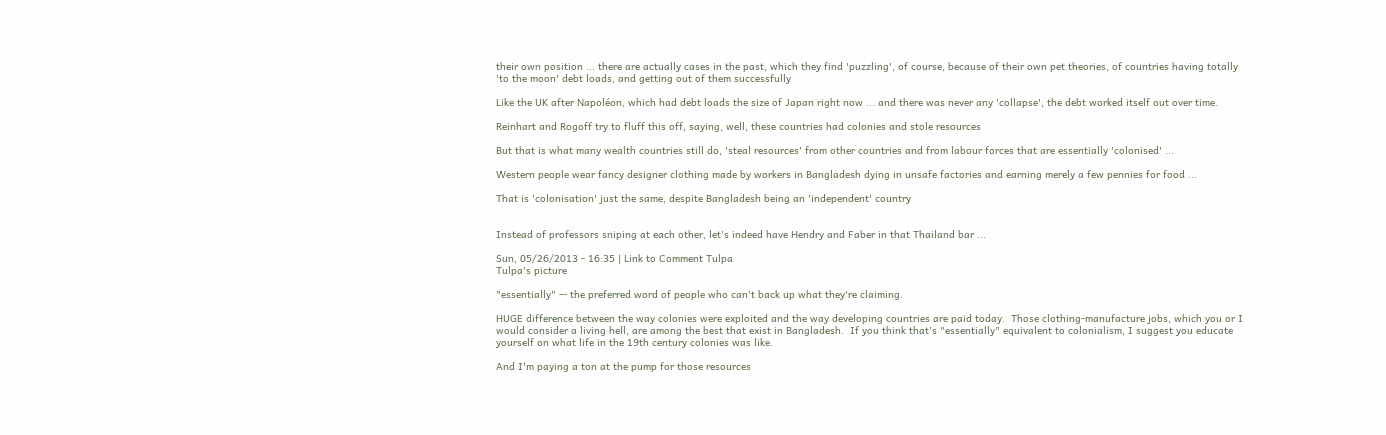their own position ... there are actually cases in the past, which they find 'puzzling', of course, because of their own pet theories, of countries having totally 'to the moon' debt loads, and getting out of them successfully

Like the UK after Napoléon, which had debt loads the size of Japan right now ... and there was never any 'collapse', the debt worked itself out over time.

Reinhart and Rogoff try to fluff this off, saying, well, these countries had colonies and stole resources

But that is what many wealth countries still do, 'steal resources' from other countries and from labour forces that are essentially 'colonised' ...

Western people wear fancy designer clothing made by workers in Bangladesh dying in unsafe factories and earning merely a few pennies for food ...

That is 'colonisation' just the same, despite Bangladesh being an 'independent' country


Instead of professors sniping at each other, let's indeed have Hendry and Faber in that Thailand bar ...

Sun, 05/26/2013 - 16:35 | Link to Comment Tulpa
Tulpa's picture

"essentially" -- the preferred word of people who can't back up what they're claiming.

HUGE difference between the way colonies were exploited and the way developing countries are paid today.  Those clothing-manufacture jobs, which you or I would consider a living hell, are among the best that exist in Bangladesh.  If you think that's "essentially" equivalent to colonialism, I suggest you educate yourself on what life in the 19th century colonies was like.

And I'm paying a ton at the pump for those resources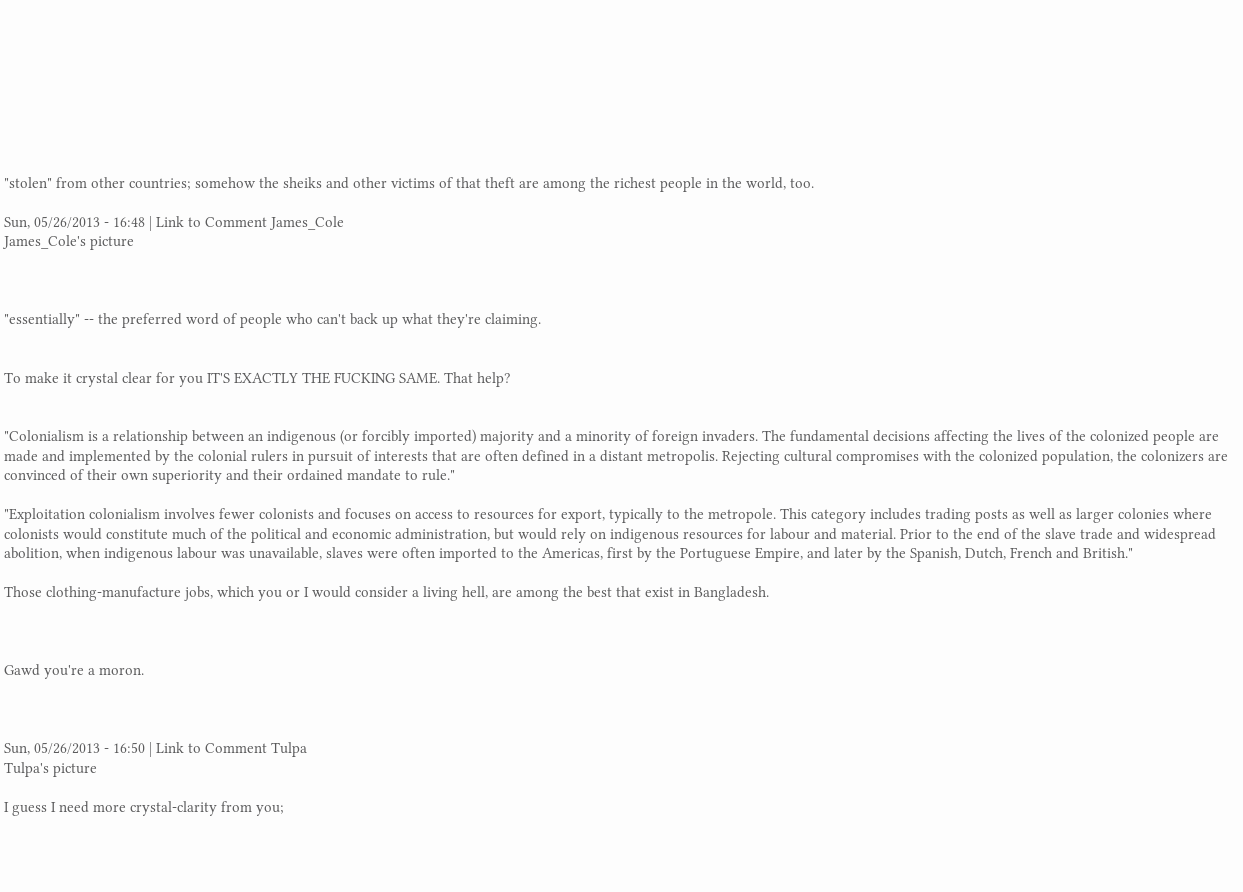"stolen" from other countries; somehow the sheiks and other victims of that theft are among the richest people in the world, too.

Sun, 05/26/2013 - 16:48 | Link to Comment James_Cole
James_Cole's picture



"essentially" -- the preferred word of people who can't back up what they're claiming.


To make it crystal clear for you IT'S EXACTLY THE FUCKING SAME. That help?


"Colonialism is a relationship between an indigenous (or forcibly imported) majority and a minority of foreign invaders. The fundamental decisions affecting the lives of the colonized people are made and implemented by the colonial rulers in pursuit of interests that are often defined in a distant metropolis. Rejecting cultural compromises with the colonized population, the colonizers are convinced of their own superiority and their ordained mandate to rule."

"Exploitation colonialism involves fewer colonists and focuses on access to resources for export, typically to the metropole. This category includes trading posts as well as larger colonies where colonists would constitute much of the political and economic administration, but would rely on indigenous resources for labour and material. Prior to the end of the slave trade and widespread abolition, when indigenous labour was unavailable, slaves were often imported to the Americas, first by the Portuguese Empire, and later by the Spanish, Dutch, French and British."

Those clothing-manufacture jobs, which you or I would consider a living hell, are among the best that exist in Bangladesh.



Gawd you're a moron.



Sun, 05/26/2013 - 16:50 | Link to Comment Tulpa
Tulpa's picture

I guess I need more crystal-clarity from you;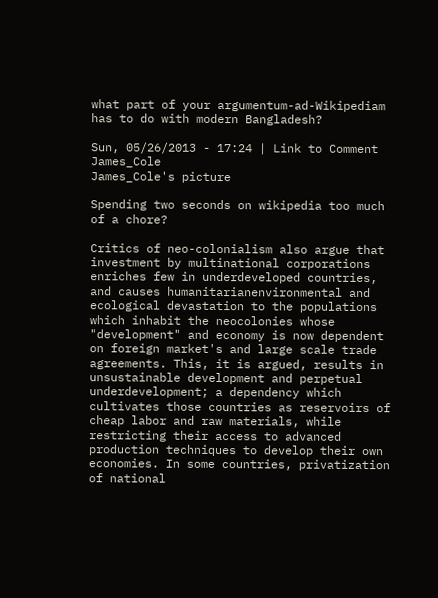what part of your argumentum-ad-Wikipediam has to do with modern Bangladesh?

Sun, 05/26/2013 - 17:24 | Link to Comment James_Cole
James_Cole's picture

Spending two seconds on wikipedia too much of a chore?

Critics of neo-colonialism also argue that investment by multinational corporations enriches few in underdeveloped countries, and causes humanitarianenvironmental and ecological devastation to the populations which inhabit the neocolonies whose "development" and economy is now dependent on foreign market's and large scale trade agreements. This, it is argued, results in unsustainable development and perpetual underdevelopment; a dependency which cultivates those countries as reservoirs of cheap labor and raw materials, while restricting their access to advanced production techniques to develop their own economies. In some countries, privatization of national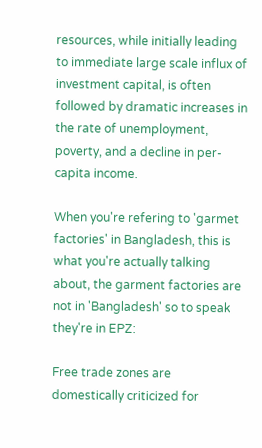resources, while initially leading to immediate large scale influx of investment capital, is often followed by dramatic increases in the rate of unemployment, poverty, and a decline in per-capita income.

When you're refering to 'garmet factories' in Bangladesh, this is what you're actually talking about, the garment factories are not in 'Bangladesh' so to speak they're in EPZ:

Free trade zones are domestically criticized for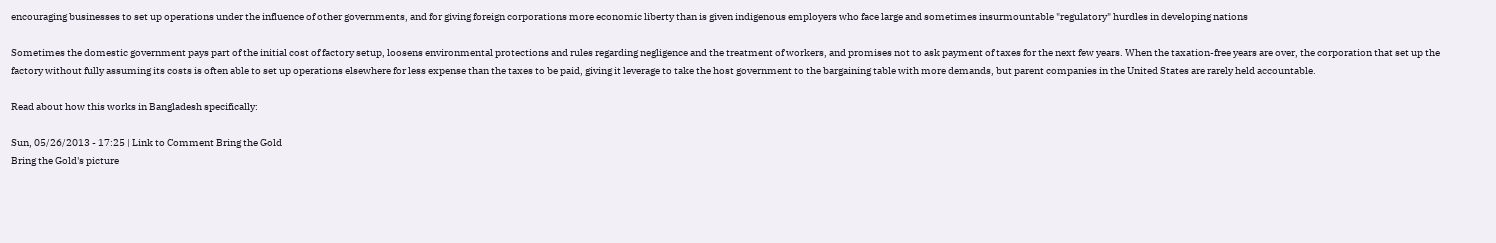encouraging businesses to set up operations under the influence of other governments, and for giving foreign corporations more economic liberty than is given indigenous employers who face large and sometimes insurmountable "regulatory" hurdles in developing nations

Sometimes the domestic government pays part of the initial cost of factory setup, loosens environmental protections and rules regarding negligence and the treatment of workers, and promises not to ask payment of taxes for the next few years. When the taxation-free years are over, the corporation that set up the factory without fully assuming its costs is often able to set up operations elsewhere for less expense than the taxes to be paid, giving it leverage to take the host government to the bargaining table with more demands, but parent companies in the United States are rarely held accountable.

Read about how this works in Bangladesh specifically:

Sun, 05/26/2013 - 17:25 | Link to Comment Bring the Gold
Bring the Gold's picture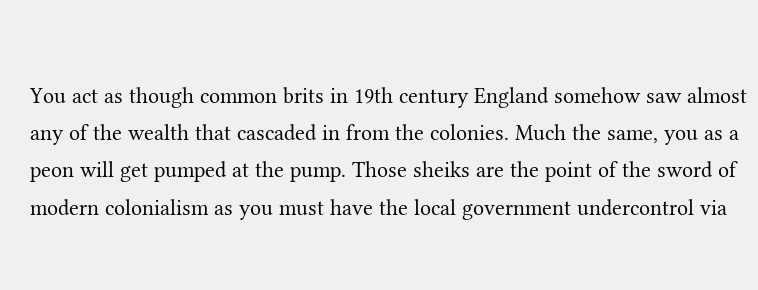You act as though common brits in 19th century England somehow saw almost any of the wealth that cascaded in from the colonies. Much the same, you as a peon will get pumped at the pump. Those sheiks are the point of the sword of modern colonialism as you must have the local government undercontrol via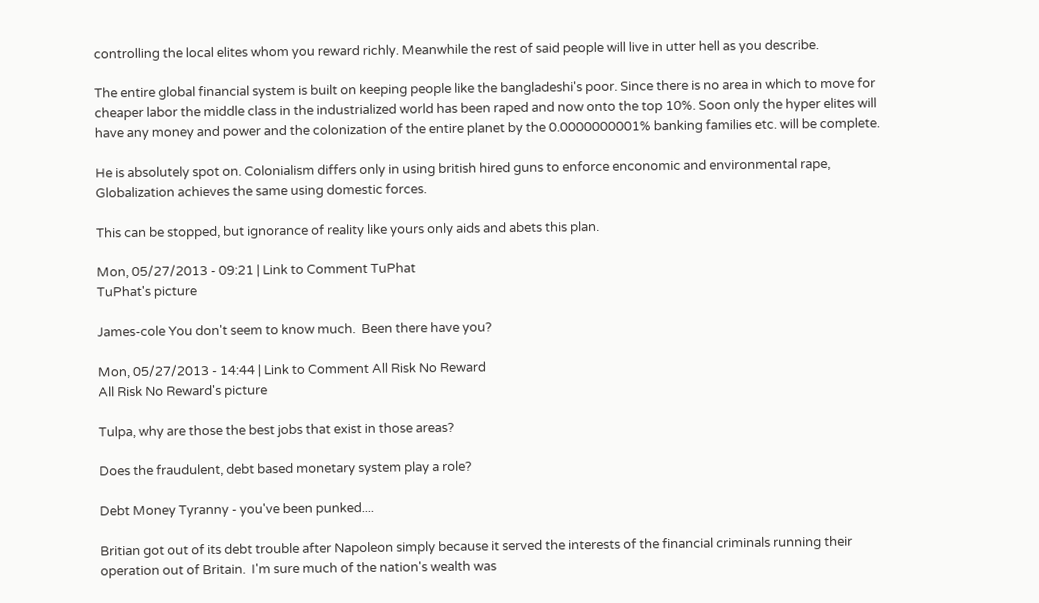controlling the local elites whom you reward richly. Meanwhile the rest of said people will live in utter hell as you describe.

The entire global financial system is built on keeping people like the bangladeshi's poor. Since there is no area in which to move for cheaper labor the middle class in the industrialized world has been raped and now onto the top 10%. Soon only the hyper elites will have any money and power and the colonization of the entire planet by the 0.0000000001% banking families etc. will be complete.

He is absolutely spot on. Colonialism differs only in using british hired guns to enforce enconomic and environmental rape, Globalization achieves the same using domestic forces.

This can be stopped, but ignorance of reality like yours only aids and abets this plan.

Mon, 05/27/2013 - 09:21 | Link to Comment TuPhat
TuPhat's picture

James-cole You don't seem to know much.  Been there have you?

Mon, 05/27/2013 - 14:44 | Link to Comment All Risk No Reward
All Risk No Reward's picture

Tulpa, why are those the best jobs that exist in those areas?

Does the fraudulent, debt based monetary system play a role?

Debt Money Tyranny - you've been punked....

Britian got out of its debt trouble after Napoleon simply because it served the interests of the financial criminals running their operation out of Britain.  I'm sure much of the nation's wealth was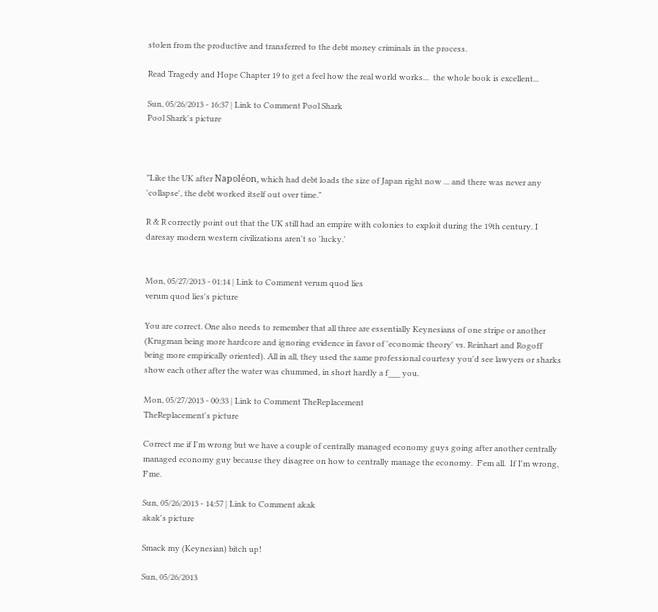stolen from the productive and transferred to the debt money criminals in the process.

Read Tragedy and Hope Chapter 19 to get a feel how the real world works...  the whole book is excellent...

Sun, 05/26/2013 - 16:37 | Link to Comment Pool Shark
Pool Shark's picture



"Like the UK after Napoléon, which had debt loads the size of Japan right now ... and there was never any 'collapse', the debt worked itself out over time."

R & R correctly point out that the UK still had an empire with colonies to exploit during the 19th century. I daresay modern western civilizations aren't so 'lucky.'


Mon, 05/27/2013 - 01:14 | Link to Comment verum quod lies
verum quod lies's picture

You are correct. One also needs to remember that all three are essentially Keynesians of one stripe or another (Krugman being more hardcore and ignoring evidence in favor of 'economic theory' vs. Reinhart and Rogoff being more empirically oriented). All in all, they used the same professional courtesy you'd see lawyers or sharks show each other after the water was chummed, in short hardly a f___ you.

Mon, 05/27/2013 - 00:33 | Link to Comment TheReplacement
TheReplacement's picture

Correct me if I'm wrong but we have a couple of centrally managed economy guys going after another centrally managed economy guy because they disagree on how to centrally manage the economy.  F'em all.  If I'm wrong, F'me.

Sun, 05/26/2013 - 14:57 | Link to Comment akak
akak's picture

Smack my (Keynesian) bitch up!

Sun, 05/26/2013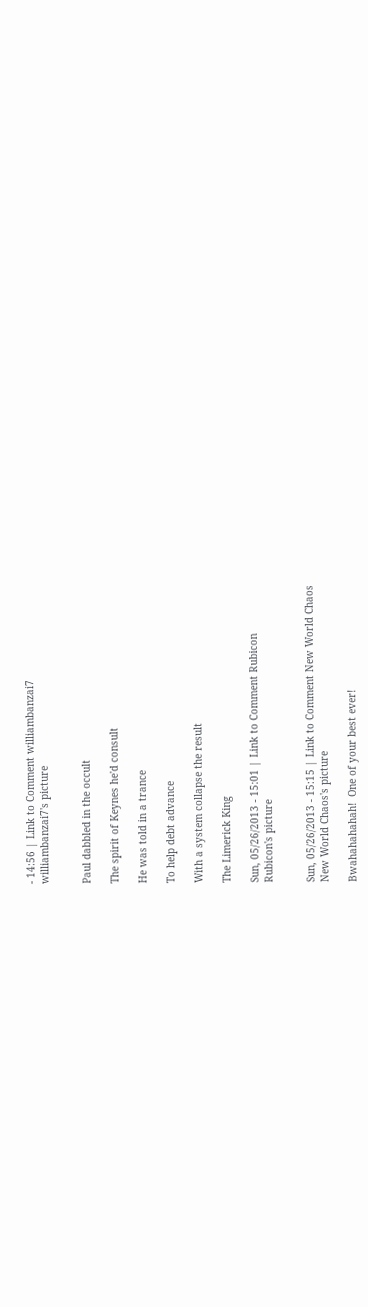- 14:56 | Link to Comment williambanzai7
williambanzai7's picture


Paul dabbled in the occult

The spirit of Keynes he'd consult

He was told in a trance

To help debt advance

With a system collapse the result

The Limerick King

Sun, 05/26/2013 - 15:01 | Link to Comment Rubicon
Rubicon's picture


Sun, 05/26/2013 - 15:15 | Link to Comment New World Chaos
New World Chaos's picture

Bwahahahahah!  One of your best ever!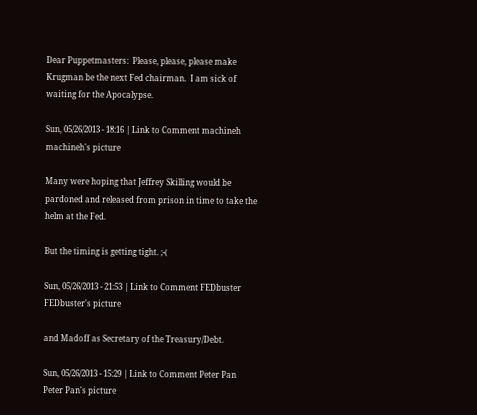Dear Puppetmasters:  Please, please, please make Krugman be the next Fed chairman.  I am sick of waiting for the Apocalypse.

Sun, 05/26/2013 - 18:16 | Link to Comment machineh
machineh's picture

Many were hoping that Jeffrey Skilling would be pardoned and released from prison in time to take the helm at the Fed.

But the timing is getting tight. ;-(

Sun, 05/26/2013 - 21:53 | Link to Comment FEDbuster
FEDbuster's picture

and Madoff as Secretary of the Treasury/Debt.

Sun, 05/26/2013 - 15:29 | Link to Comment Peter Pan
Peter Pan's picture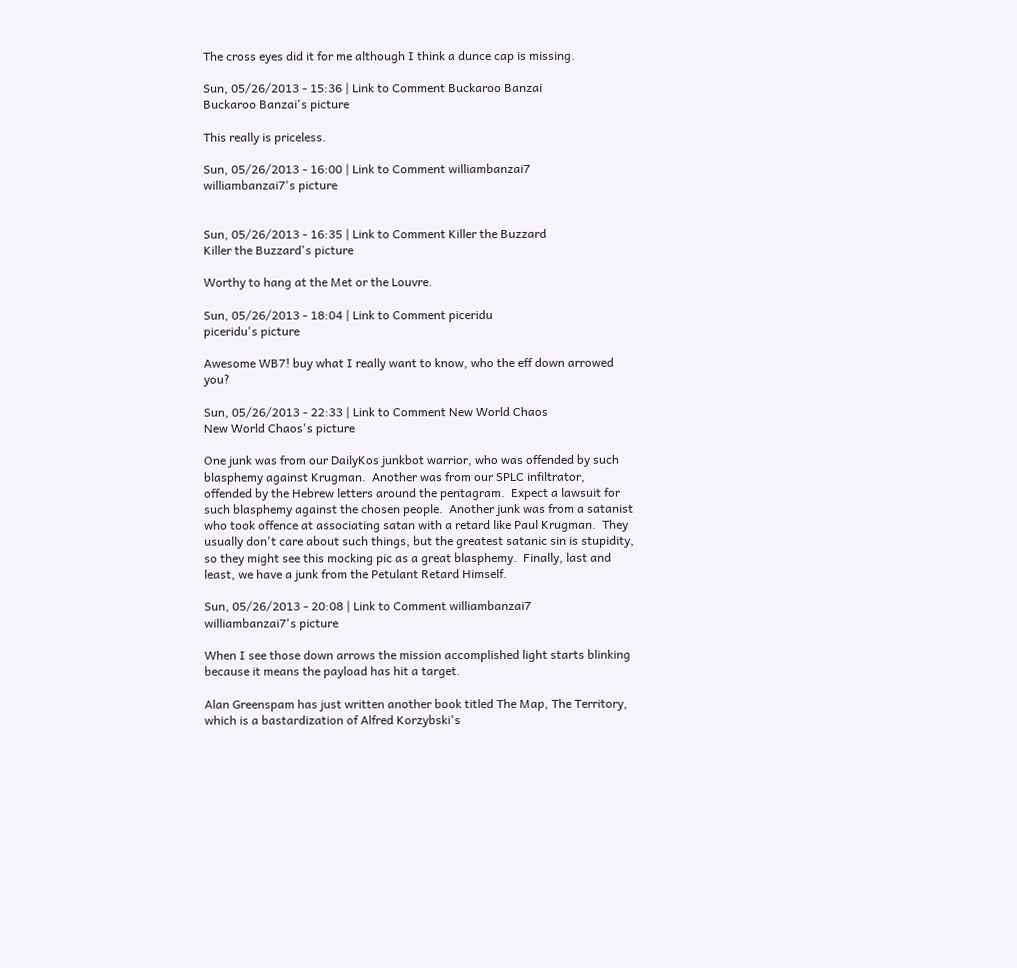The cross eyes did it for me although I think a dunce cap is missing.

Sun, 05/26/2013 - 15:36 | Link to Comment Buckaroo Banzai
Buckaroo Banzai's picture

This really is priceless.

Sun, 05/26/2013 - 16:00 | Link to Comment williambanzai7
williambanzai7's picture


Sun, 05/26/2013 - 16:35 | Link to Comment Killer the Buzzard
Killer the Buzzard's picture

Worthy to hang at the Met or the Louvre.

Sun, 05/26/2013 - 18:04 | Link to Comment piceridu
piceridu's picture

Awesome WB7! buy what I really want to know, who the eff down arrowed you?

Sun, 05/26/2013 - 22:33 | Link to Comment New World Chaos
New World Chaos's picture

One junk was from our DailyKos junkbot warrior, who was offended by such blasphemy against Krugman.  Another was from our SPLC infiltrator, offended by the Hebrew letters around the pentagram.  Expect a lawsuit for such blasphemy against the chosen people.  Another junk was from a satanist who took offence at associating satan with a retard like Paul Krugman.  They usually don't care about such things, but the greatest satanic sin is stupidity, so they might see this mocking pic as a great blasphemy.  Finally, last and least, we have a junk from the Petulant Retard Himself.

Sun, 05/26/2013 - 20:08 | Link to Comment williambanzai7
williambanzai7's picture

When I see those down arrows the mission accomplished light starts blinking because it means the payload has hit a target.

Alan Greenspam has just written another book titled The Map, The Territory, which is a bastardization of Alfred Korzybski's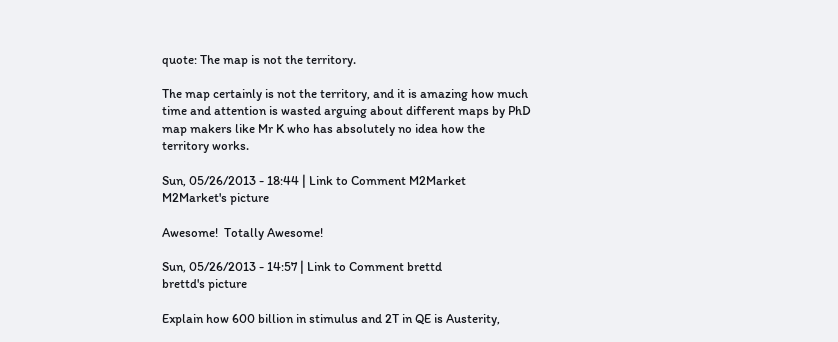quote: The map is not the territory.

The map certainly is not the territory, and it is amazing how much time and attention is wasted arguing about different maps by PhD map makers like Mr K who has absolutely no idea how the territory works.

Sun, 05/26/2013 - 18:44 | Link to Comment M2Market
M2Market's picture

Awesome!  Totally Awesome!

Sun, 05/26/2013 - 14:57 | Link to Comment brettd
brettd's picture

Explain how 600 billion in stimulus and 2T in QE is Austerity,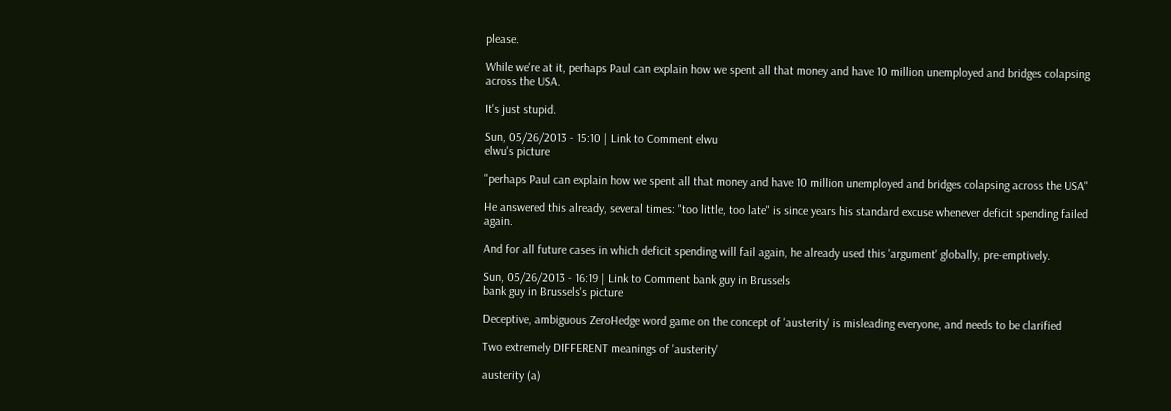please.

While we're at it, perhaps Paul can explain how we spent all that money and have 10 million unemployed and bridges colapsing across the USA.

It's just stupid.

Sun, 05/26/2013 - 15:10 | Link to Comment elwu
elwu's picture

"perhaps Paul can explain how we spent all that money and have 10 million unemployed and bridges colapsing across the USA"

He answered this already, several times: "too little, too late" is since years his standard excuse whenever deficit spending failed again.

And for all future cases in which deficit spending will fail again, he already used this 'argument' globally, pre-emptively.

Sun, 05/26/2013 - 16:19 | Link to Comment bank guy in Brussels
bank guy in Brussels's picture

Deceptive, ambiguous ZeroHedge word game on the concept of 'austerity' is misleading everyone, and needs to be clarified

Two extremely DIFFERENT meanings of 'austerity'

austerity (a)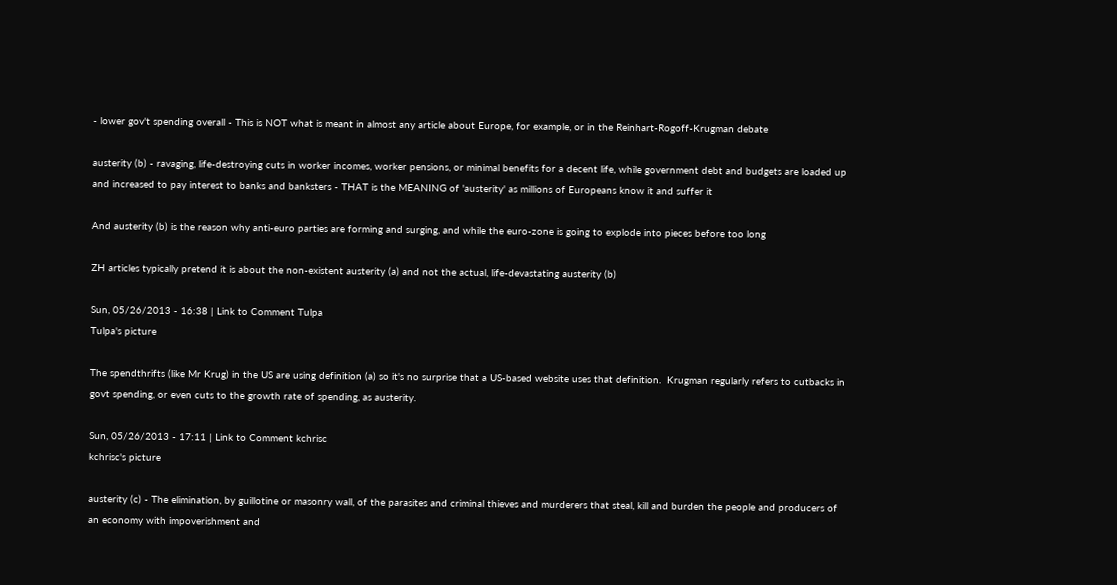- lower gov't spending overall - This is NOT what is meant in almost any article about Europe, for example, or in the Reinhart-Rogoff-Krugman debate

austerity (b) - ravaging, life-destroying cuts in worker incomes, worker pensions, or minimal benefits for a decent life, while government debt and budgets are loaded up and increased to pay interest to banks and banksters - THAT is the MEANING of 'austerity' as millions of Europeans know it and suffer it

And austerity (b) is the reason why anti-euro parties are forming and surging, and while the euro-zone is going to explode into pieces before too long

ZH articles typically pretend it is about the non-existent austerity (a) and not the actual, life-devastating austerity (b)

Sun, 05/26/2013 - 16:38 | Link to Comment Tulpa
Tulpa's picture

The spendthrifts (like Mr Krug) in the US are using definition (a) so it's no surprise that a US-based website uses that definition.  Krugman regularly refers to cutbacks in govt spending, or even cuts to the growth rate of spending, as austerity.

Sun, 05/26/2013 - 17:11 | Link to Comment kchrisc
kchrisc's picture

austerity (c) - The elimination, by guillotine or masonry wall, of the parasites and criminal thieves and murderers that steal, kill and burden the people and producers of an economy with impoverishment and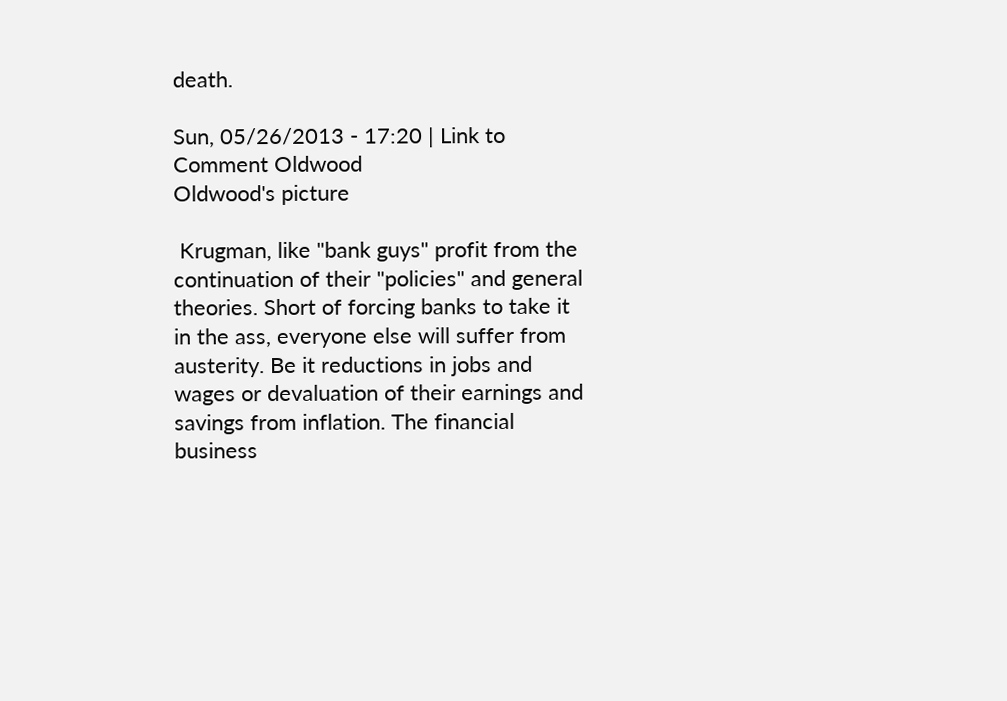death.

Sun, 05/26/2013 - 17:20 | Link to Comment Oldwood
Oldwood's picture

 Krugman, like "bank guys" profit from the continuation of their "policies" and general theories. Short of forcing banks to take it in the ass, everyone else will suffer from austerity. Be it reductions in jobs and wages or devaluation of their earnings and savings from inflation. The financial business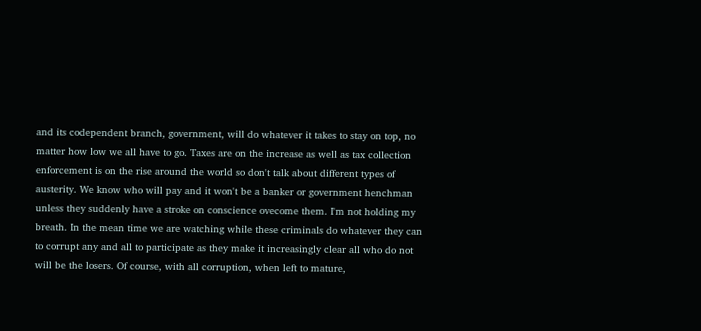and its codependent branch, government, will do whatever it takes to stay on top, no matter how low we all have to go. Taxes are on the increase as well as tax collection enforcement is on the rise around the world so don't talk about different types of austerity. We know who will pay and it won't be a banker or government henchman unless they suddenly have a stroke on conscience ovecome them. I'm not holding my breath. In the mean time we are watching while these criminals do whatever they can to corrupt any and all to participate as they make it increasingly clear all who do not will be the losers. Of course, with all corruption, when left to mature,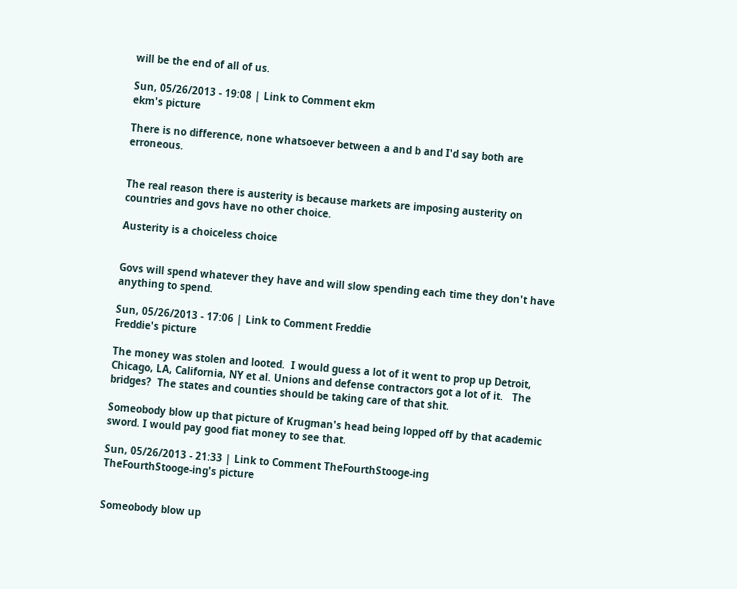will be the end of all of us.

Sun, 05/26/2013 - 19:08 | Link to Comment ekm
ekm's picture

There is no difference, none whatsoever between a and b and I'd say both are erroneous.


The real reason there is austerity is because markets are imposing austerity on countries and govs have no other choice.

Austerity is a choiceless choice


Govs will spend whatever they have and will slow spending each time they don't have anything to spend.

Sun, 05/26/2013 - 17:06 | Link to Comment Freddie
Freddie's picture

The money was stolen and looted.  I would guess a lot of it went to prop up Detroit, Chicago, LA, California, NY et al. Unions and defense contractors got a lot of it.   The bridges?  The states and counties should be taking care of that shit.

Someobody blow up that picture of Krugman's head being lopped off by that academic sword. I would pay good fiat money to see that.

Sun, 05/26/2013 - 21:33 | Link to Comment TheFourthStooge-ing
TheFourthStooge-ing's picture


Someobody blow up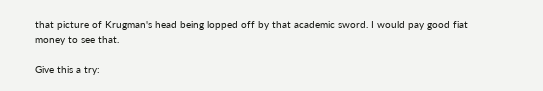that picture of Krugman's head being lopped off by that academic sword. I would pay good fiat money to see that.

Give this a try: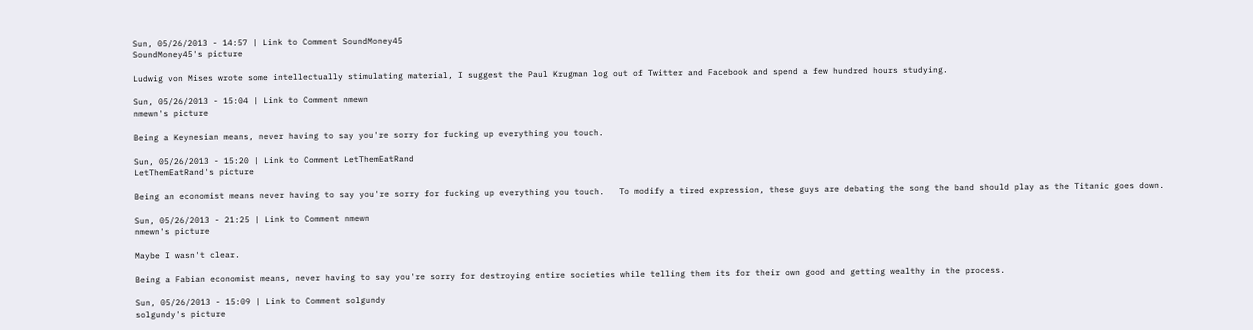Sun, 05/26/2013 - 14:57 | Link to Comment SoundMoney45
SoundMoney45's picture

Ludwig von Mises wrote some intellectually stimulating material, I suggest the Paul Krugman log out of Twitter and Facebook and spend a few hundred hours studying.

Sun, 05/26/2013 - 15:04 | Link to Comment nmewn
nmewn's picture

Being a Keynesian means, never having to say you're sorry for fucking up everything you touch.

Sun, 05/26/2013 - 15:20 | Link to Comment LetThemEatRand
LetThemEatRand's picture

Being an economist means never having to say you're sorry for fucking up everything you touch.   To modify a tired expression, these guys are debating the song the band should play as the Titanic goes down.

Sun, 05/26/2013 - 21:25 | Link to Comment nmewn
nmewn's picture

Maybe I wasn't clear.

Being a Fabian economist means, never having to say you're sorry for destroying entire societies while telling them its for their own good and getting wealthy in the process.

Sun, 05/26/2013 - 15:09 | Link to Comment solgundy
solgundy's picture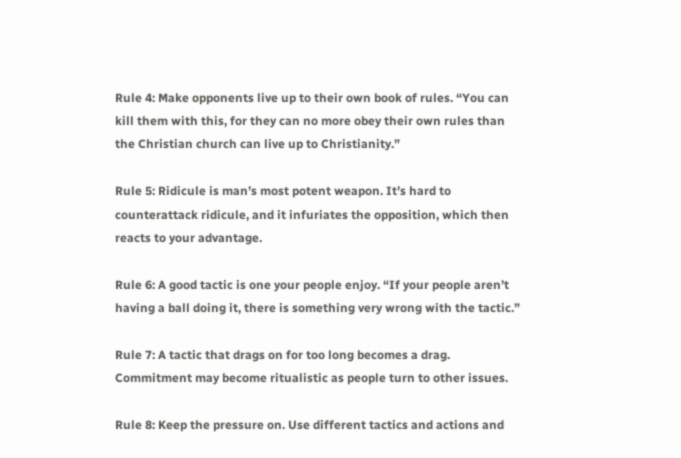Rule 4: Make opponents live up to their own book of rules. “You can kill them with this, for they can no more obey their own rules than the Christian church can live up to Christianity.”

Rule 5: Ridicule is man’s most potent weapon. It’s hard to counterattack ridicule, and it infuriates the opposition, which then reacts to your advantage.

Rule 6: A good tactic is one your people enjoy. “If your people aren’t having a ball doing it, there is something very wrong with the tactic.”

Rule 7: A tactic that drags on for too long becomes a drag. Commitment may become ritualistic as people turn to other issues.

Rule 8: Keep the pressure on. Use different tactics and actions and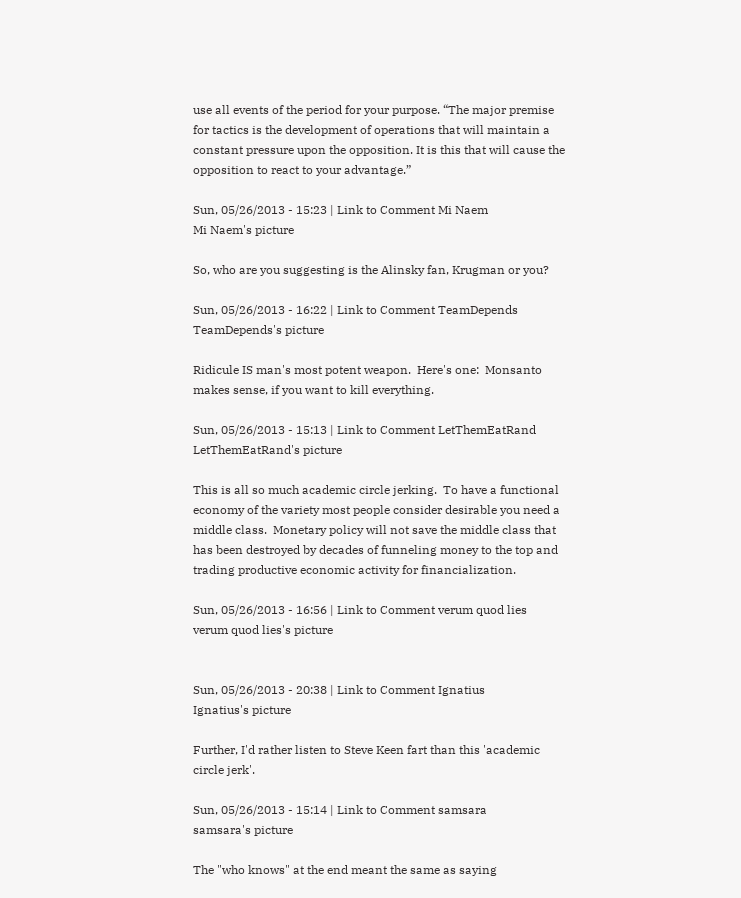use all events of the period for your purpose. “The major premise for tactics is the development of operations that will maintain a constant pressure upon the opposition. It is this that will cause the opposition to react to your advantage.”

Sun, 05/26/2013 - 15:23 | Link to Comment Mi Naem
Mi Naem's picture

So, who are you suggesting is the Alinsky fan, Krugman or you?

Sun, 05/26/2013 - 16:22 | Link to Comment TeamDepends
TeamDepends's picture

Ridicule IS man's most potent weapon.  Here's one:  Monsanto makes sense, if you want to kill everything.

Sun, 05/26/2013 - 15:13 | Link to Comment LetThemEatRand
LetThemEatRand's picture

This is all so much academic circle jerking.  To have a functional economy of the variety most people consider desirable you need a middle class.  Monetary policy will not save the middle class that has been destroyed by decades of funneling money to the top and trading productive economic activity for financialization.

Sun, 05/26/2013 - 16:56 | Link to Comment verum quod lies
verum quod lies's picture


Sun, 05/26/2013 - 20:38 | Link to Comment Ignatius
Ignatius's picture

Further, I'd rather listen to Steve Keen fart than this 'academic circle jerk'.

Sun, 05/26/2013 - 15:14 | Link to Comment samsara
samsara's picture

The "who knows" at the end meant the same as saying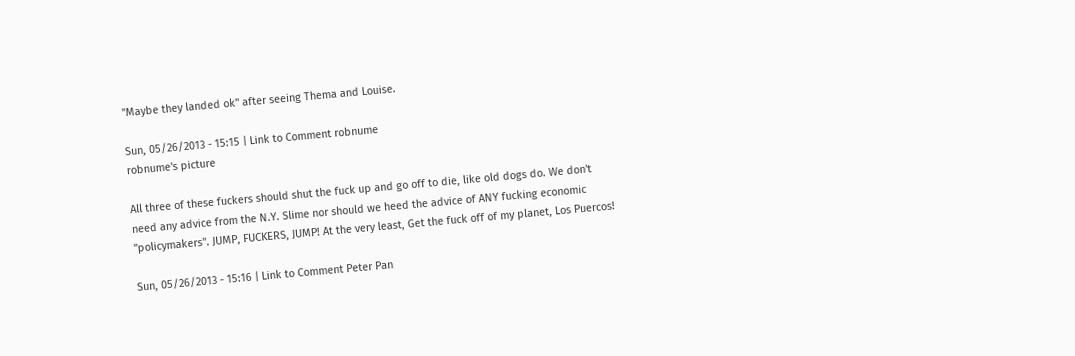"Maybe they landed ok" after seeing Thema and Louise.

Sun, 05/26/2013 - 15:15 | Link to Comment robnume
robnume's picture

All three of these fuckers should shut the fuck up and go off to die, like old dogs do. We don't need any advice from the N.Y. Slime nor should we heed the advice of ANY fucking economic "policymakers". JUMP, FUCKERS, JUMP! At the very least, Get the fuck off of my planet, Los Puercos!

Sun, 05/26/2013 - 15:16 | Link to Comment Peter Pan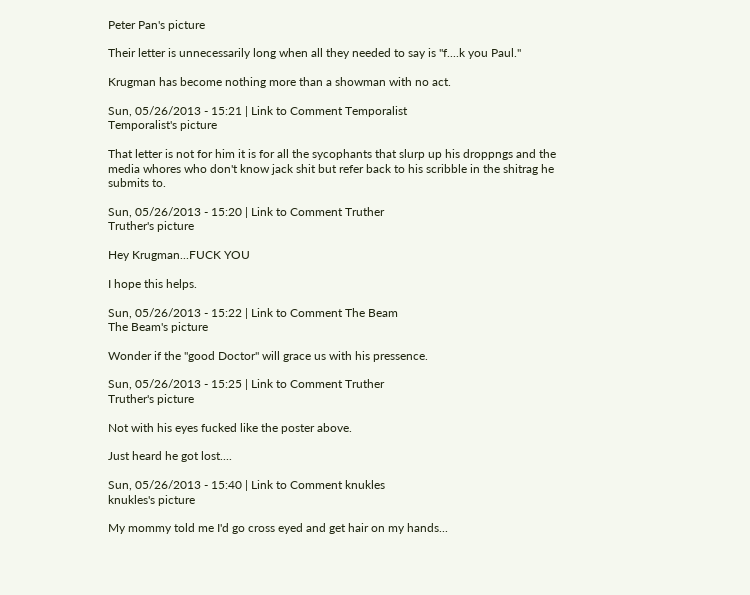Peter Pan's picture

Their letter is unnecessarily long when all they needed to say is "f....k you Paul."

Krugman has become nothing more than a showman with no act.

Sun, 05/26/2013 - 15:21 | Link to Comment Temporalist
Temporalist's picture

That letter is not for him it is for all the sycophants that slurp up his droppngs and the media whores who don't know jack shit but refer back to his scribble in the shitrag he submits to.

Sun, 05/26/2013 - 15:20 | Link to Comment Truther
Truther's picture

Hey Krugman...FUCK YOU

I hope this helps.

Sun, 05/26/2013 - 15:22 | Link to Comment The Beam
The Beam's picture

Wonder if the "good Doctor" will grace us with his pressence.

Sun, 05/26/2013 - 15:25 | Link to Comment Truther
Truther's picture

Not with his eyes fucked like the poster above.

Just heard he got lost....

Sun, 05/26/2013 - 15:40 | Link to Comment knukles
knukles's picture

My mommy told me I'd go cross eyed and get hair on my hands...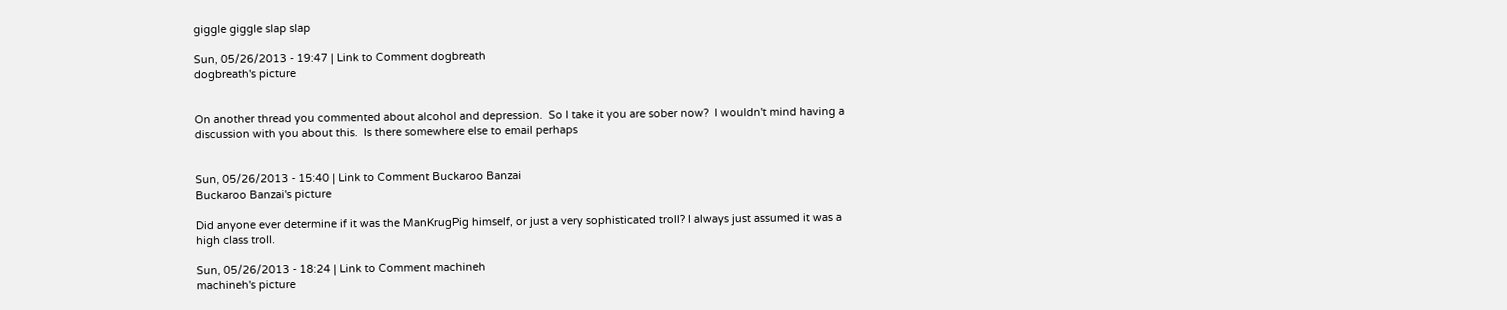giggle giggle slap slap

Sun, 05/26/2013 - 19:47 | Link to Comment dogbreath
dogbreath's picture


On another thread you commented about alcohol and depression.  So I take it you are sober now?  I wouldn't mind having a discussion with you about this.  Is there somewhere else to email perhaps


Sun, 05/26/2013 - 15:40 | Link to Comment Buckaroo Banzai
Buckaroo Banzai's picture

Did anyone ever determine if it was the ManKrugPig himself, or just a very sophisticated troll? I always just assumed it was a high class troll.

Sun, 05/26/2013 - 18:24 | Link to Comment machineh
machineh's picture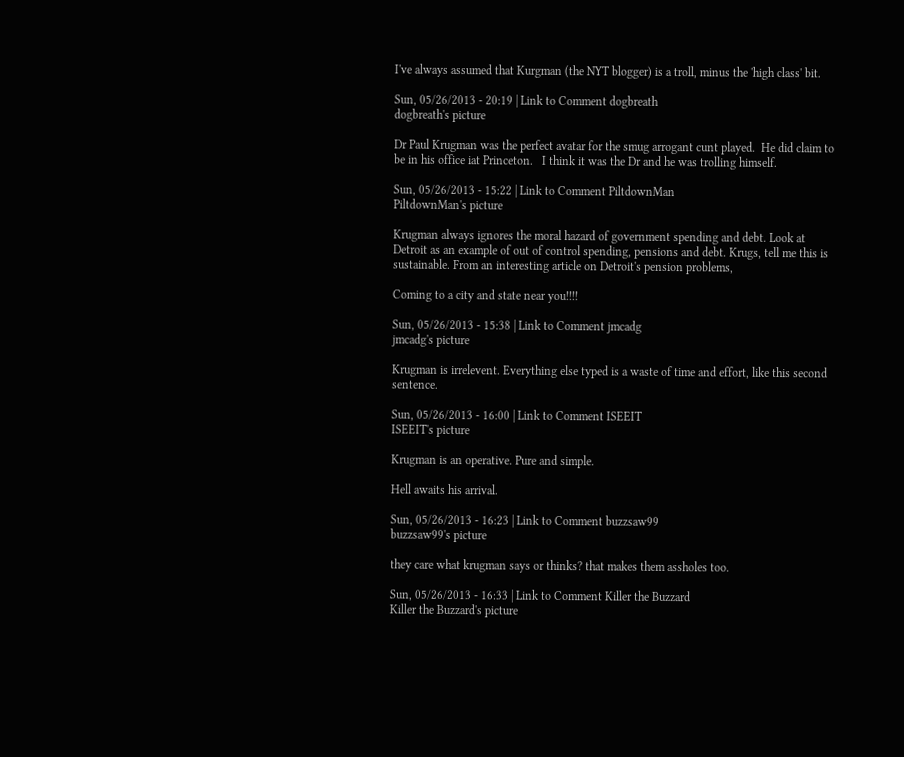I've always assumed that Kurgman (the NYT blogger) is a troll, minus the 'high class' bit.

Sun, 05/26/2013 - 20:19 | Link to Comment dogbreath
dogbreath's picture

Dr Paul Krugman was the perfect avatar for the smug arrogant cunt played.  He did claim to be in his office iat Princeton.   I think it was the Dr and he was trolling himself.

Sun, 05/26/2013 - 15:22 | Link to Comment PiltdownMan
PiltdownMan's picture

Krugman always ignores the moral hazard of government spending and debt. Look at Detroit as an example of out of control spending, pensions and debt. Krugs, tell me this is sustainable. From an interesting article on Detroit's pension problems,

Coming to a city and state near you!!!!

Sun, 05/26/2013 - 15:38 | Link to Comment jmcadg
jmcadg's picture

Krugman is irrelevent. Everything else typed is a waste of time and effort, like this second sentence.

Sun, 05/26/2013 - 16:00 | Link to Comment ISEEIT
ISEEIT's picture

Krugman is an operative. Pure and simple.

Hell awaits his arrival.

Sun, 05/26/2013 - 16:23 | Link to Comment buzzsaw99
buzzsaw99's picture

they care what krugman says or thinks? that makes them assholes too.

Sun, 05/26/2013 - 16:33 | Link to Comment Killer the Buzzard
Killer the Buzzard's picture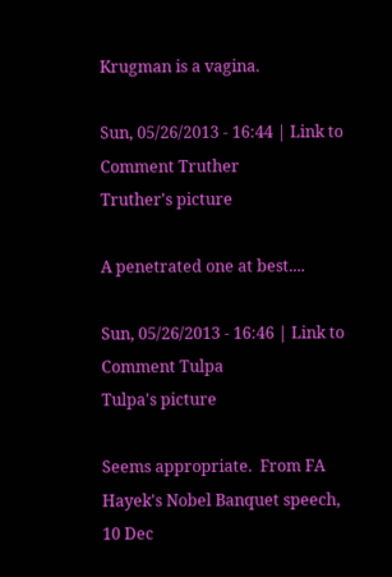Krugman is a vagina.

Sun, 05/26/2013 - 16:44 | Link to Comment Truther
Truther's picture

A penetrated one at best....

Sun, 05/26/2013 - 16:46 | Link to Comment Tulpa
Tulpa's picture

Seems appropriate.  From FA Hayek's Nobel Banquet speech, 10 Dec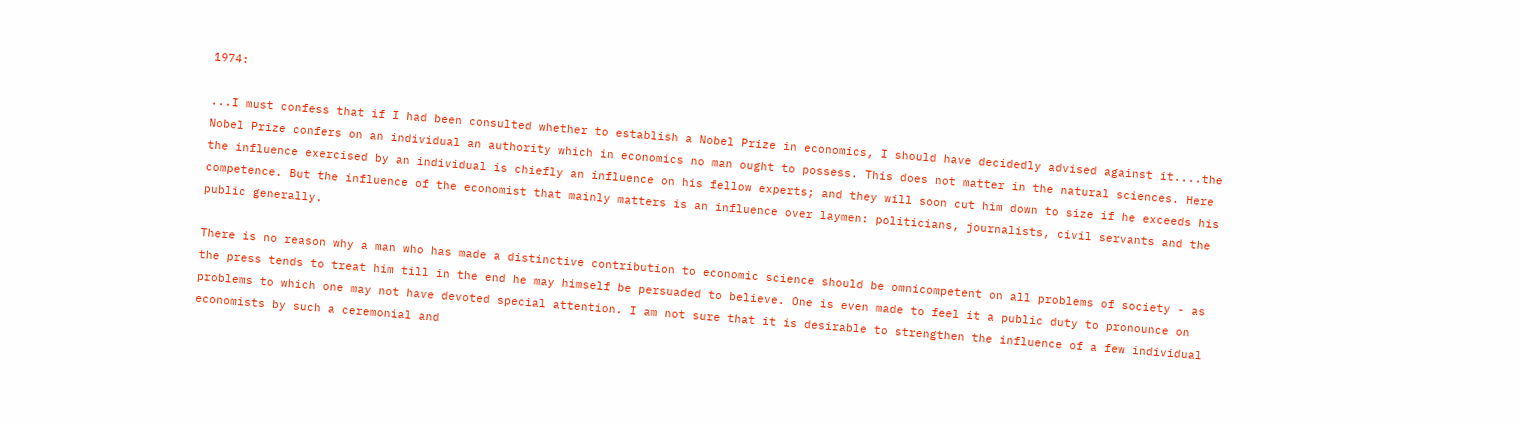1974:

...I must confess that if I had been consulted whether to establish a Nobel Prize in economics, I should have decidedly advised against it....the Nobel Prize confers on an individual an authority which in economics no man ought to possess. This does not matter in the natural sciences. Here the influence exercised by an individual is chiefly an influence on his fellow experts; and they will soon cut him down to size if he exceeds his competence. But the influence of the economist that mainly matters is an influence over laymen: politicians, journalists, civil servants and the public generally.

There is no reason why a man who has made a distinctive contribution to economic science should be omnicompetent on all problems of society - as the press tends to treat him till in the end he may himself be persuaded to believe. One is even made to feel it a public duty to pronounce on problems to which one may not have devoted special attention. I am not sure that it is desirable to strengthen the influence of a few individual economists by such a ceremonial and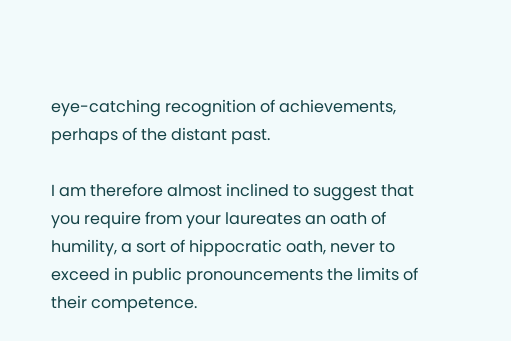eye-catching recognition of achievements, perhaps of the distant past.

I am therefore almost inclined to suggest that you require from your laureates an oath of humility, a sort of hippocratic oath, never to exceed in public pronouncements the limits of their competence.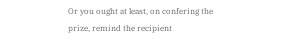Or you ought at least, on confering the prize, remind the recipient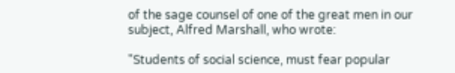of the sage counsel of one of the great men in our subject, Alfred Marshall, who wrote:

"Students of social science, must fear popular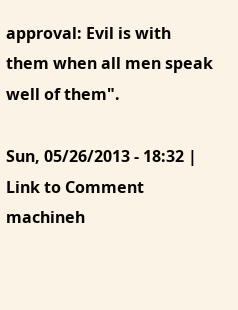approval: Evil is with them when all men speak well of them".

Sun, 05/26/2013 - 18:32 | Link to Comment machineh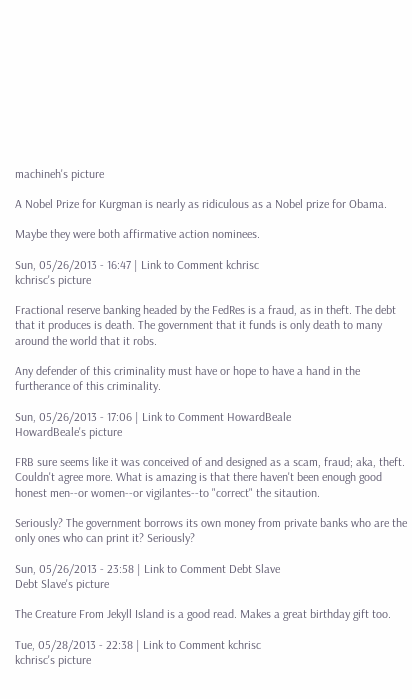machineh's picture

A Nobel Prize for Kurgman is nearly as ridiculous as a Nobel prize for Obama.

Maybe they were both affirmative action nominees.

Sun, 05/26/2013 - 16:47 | Link to Comment kchrisc
kchrisc's picture

Fractional reserve banking headed by the FedRes is a fraud, as in theft. The debt that it produces is death. The government that it funds is only death to many around the world that it robs.

Any defender of this criminality must have or hope to have a hand in the furtherance of this criminality.

Sun, 05/26/2013 - 17:06 | Link to Comment HowardBeale
HowardBeale's picture

FRB sure seems like it was conceived of and designed as a scam, fraud; aka, theft. Couldn't agree more. What is amazing is that there haven't been enough good honest men--or women--or vigilantes--to "correct" the sitaution.

Seriously? The government borrows its own money from private banks who are the only ones who can print it? Seriously?

Sun, 05/26/2013 - 23:58 | Link to Comment Debt Slave
Debt Slave's picture

The Creature From Jekyll Island is a good read. Makes a great birthday gift too.

Tue, 05/28/2013 - 22:38 | Link to Comment kchrisc
kchrisc's picture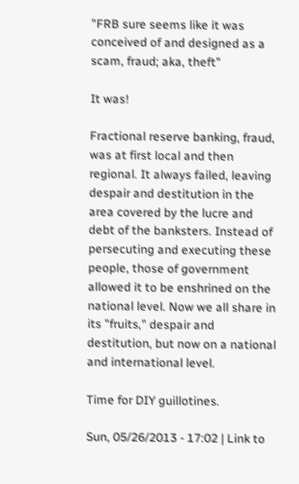"FRB sure seems like it was conceived of and designed as a scam, fraud; aka, theft"

It was!

Fractional reserve banking, fraud, was at first local and then regional. It always failed, leaving despair and destitution in the area covered by the lucre and debt of the banksters. Instead of persecuting and executing these people, those of government allowed it to be enshrined on the national level. Now we all share in its "fruits," despair and destitution, but now on a national and international level.

Time for DIY guillotines.

Sun, 05/26/2013 - 17:02 | Link to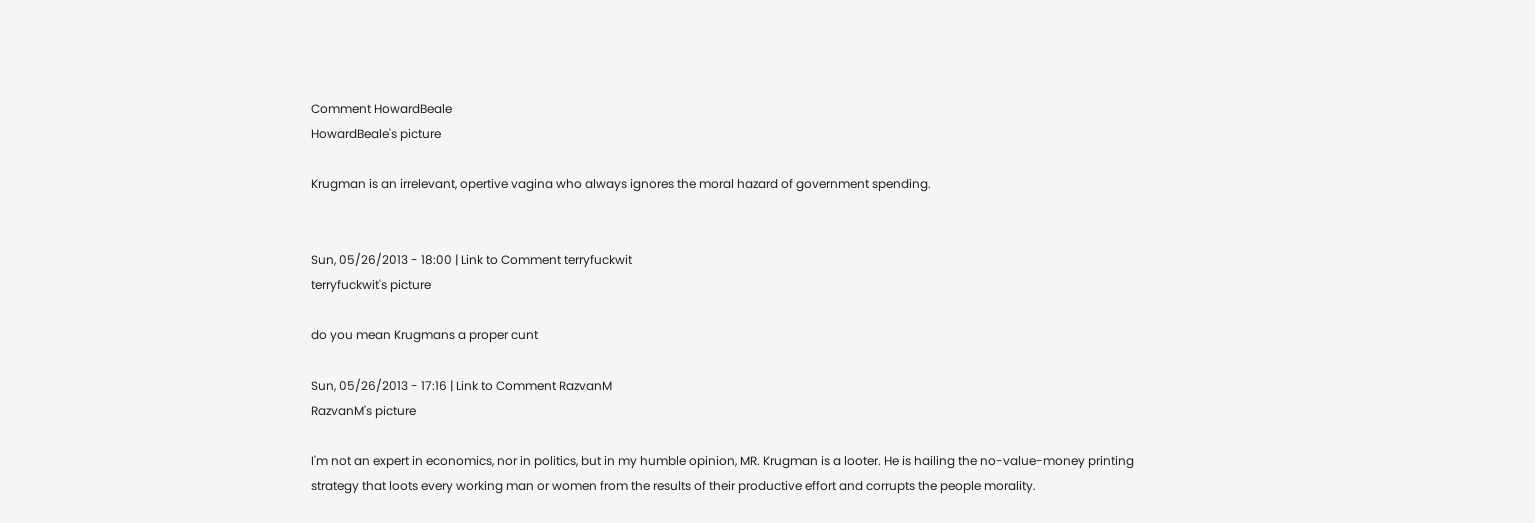Comment HowardBeale
HowardBeale's picture

Krugman is an irrelevant, opertive vagina who always ignores the moral hazard of government spending.


Sun, 05/26/2013 - 18:00 | Link to Comment terryfuckwit
terryfuckwit's picture

do you mean Krugmans a proper cunt

Sun, 05/26/2013 - 17:16 | Link to Comment RazvanM
RazvanM's picture

I'm not an expert in economics, nor in politics, but in my humble opinion, MR. Krugman is a looter. He is hailing the no-value-money printing strategy that loots every working man or women from the results of their productive effort and corrupts the people morality.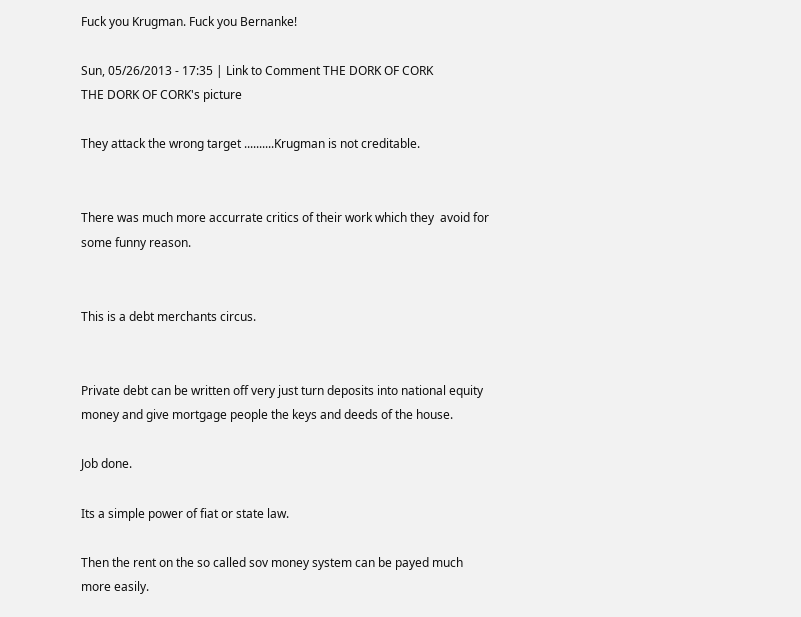Fuck you Krugman. Fuck you Bernanke!

Sun, 05/26/2013 - 17:35 | Link to Comment THE DORK OF CORK
THE DORK OF CORK's picture

They attack the wrong target ..........Krugman is not creditable.


There was much more accurrate critics of their work which they  avoid for some funny reason.


This is a debt merchants circus.


Private debt can be written off very just turn deposits into national equity money and give mortgage people the keys and deeds of the house.

Job done.

Its a simple power of fiat or state law.

Then the rent on the so called sov money system can be payed much more easily.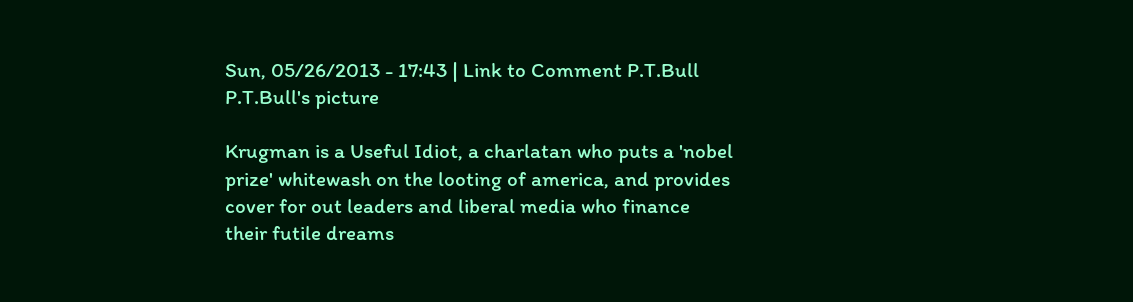Sun, 05/26/2013 - 17:43 | Link to Comment P.T.Bull
P.T.Bull's picture

Krugman is a Useful Idiot, a charlatan who puts a 'nobel prize' whitewash on the looting of america, and provides cover for out leaders and liberal media who finance their futile dreams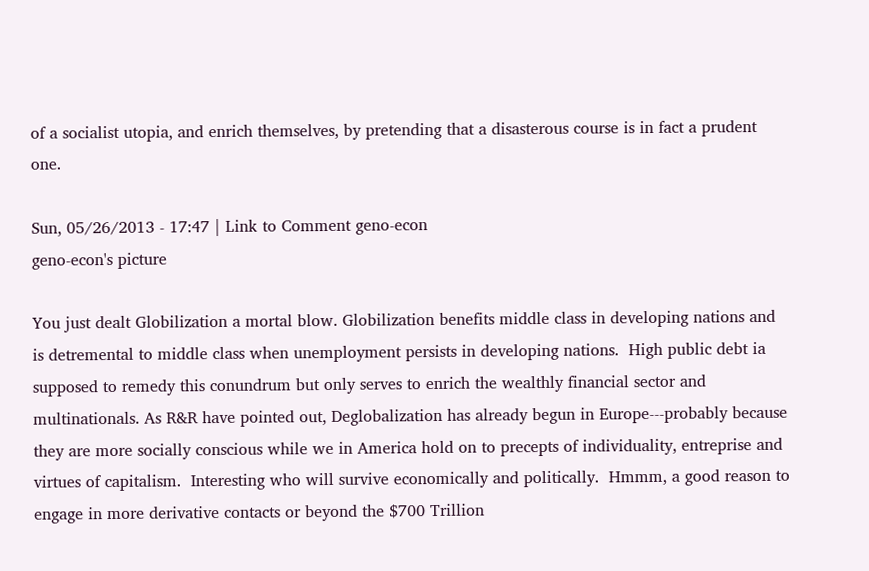of a socialist utopia, and enrich themselves, by pretending that a disasterous course is in fact a prudent one.

Sun, 05/26/2013 - 17:47 | Link to Comment geno-econ
geno-econ's picture

You just dealt Globilization a mortal blow. Globilization benefits middle class in developing nations and is detremental to middle class when unemployment persists in developing nations.  High public debt ia supposed to remedy this conundrum but only serves to enrich the wealthly financial sector and multinationals. As R&R have pointed out, Deglobalization has already begun in Europe---probably because they are more socially conscious while we in America hold on to precepts of individuality, entreprise and virtues of capitalism.  Interesting who will survive economically and politically.  Hmmm, a good reason to engage in more derivative contacts or beyond the $700 Trillion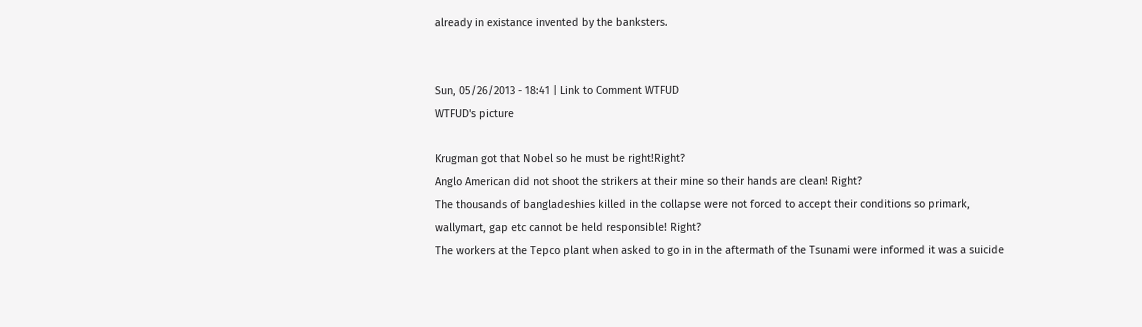already in existance invented by the banksters.


Sun, 05/26/2013 - 18:41 | Link to Comment WTFUD
WTFUD's picture

Krugman got that Nobel so he must be right!Right?
Anglo American did not shoot the strikers at their mine so their hands are clean! Right?
The thousands of bangladeshies killed in the collapse were not forced to accept their conditions so primark, wallymart, gap etc cannot be held responsible! Right?
The workers at the Tepco plant when asked to go in in the aftermath of the Tsunami were informed it was a suicide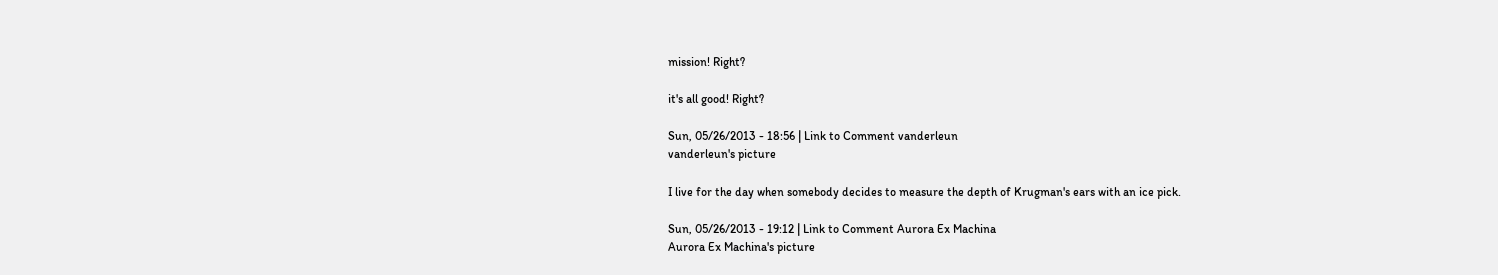mission! Right?

it's all good! Right?

Sun, 05/26/2013 - 18:56 | Link to Comment vanderleun
vanderleun's picture

I live for the day when somebody decides to measure the depth of Krugman's ears with an ice pick.

Sun, 05/26/2013 - 19:12 | Link to Comment Aurora Ex Machina
Aurora Ex Machina's picture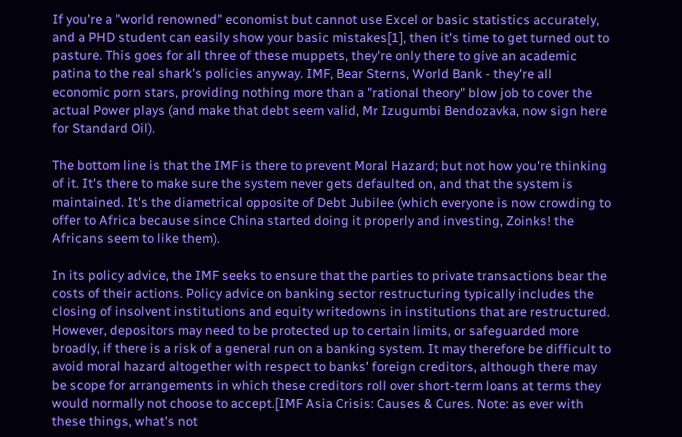If you're a "world renowned" economist but cannot use Excel or basic statistics accurately, and a PHD student can easily show your basic mistakes[1], then it's time to get turned out to pasture. This goes for all three of these muppets, they're only there to give an academic patina to the real shark's policies anyway. IMF, Bear Sterns, World Bank - they're all economic porn stars, providing nothing more than a "rational theory" blow job to cover the actual Power plays (and make that debt seem valid, Mr Izugumbi Bendozavka, now sign here for Standard Oil).

The bottom line is that the IMF is there to prevent Moral Hazard; but not how you're thinking of it. It's there to make sure the system never gets defaulted on, and that the system is maintained. It's the diametrical opposite of Debt Jubilee (which everyone is now crowding to offer to Africa because since China started doing it properly and investing, Zoinks! the Africans seem to like them).

In its policy advice, the IMF seeks to ensure that the parties to private transactions bear the costs of their actions. Policy advice on banking sector restructuring typically includes the closing of insolvent institutions and equity writedowns in institutions that are restructured. However, depositors may need to be protected up to certain limits, or safeguarded more broadly, if there is a risk of a general run on a banking system. It may therefore be difficult to avoid moral hazard altogether with respect to banks' foreign creditors, although there may be scope for arrangements in which these creditors roll over short-term loans at terms they would normally not choose to accept.[IMF Asia Crisis: Causes & Cures. Note: as ever with these things, what's not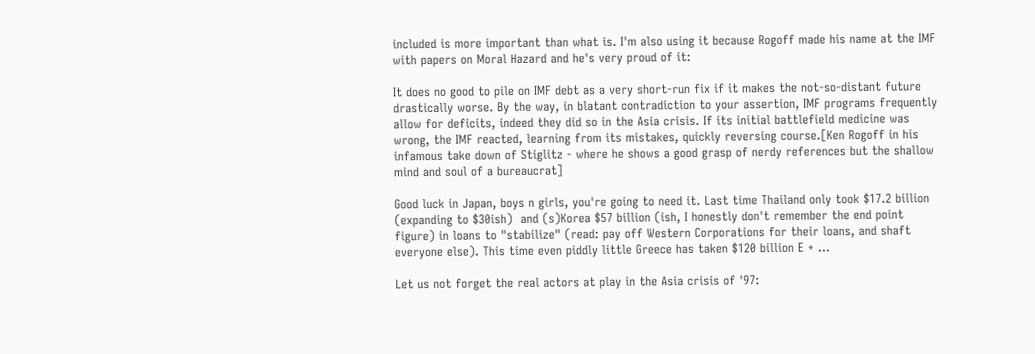included is more important than what is. I'm also using it because Rogoff made his name at the IMF with papers on Moral Hazard and he's very proud of it:

It does no good to pile on IMF debt as a very short-run fix if it makes the not-so-distant future drastically worse. By the way, in blatant contradiction to your assertion, IMF programs frequently allow for deficits, indeed they did so in the Asia crisis. If its initial battlefield medicine was wrong, the IMF reacted, learning from its mistakes, quickly reversing course.[Ken Rogoff in his infamous take down of Stiglitz - where he shows a good grasp of nerdy references but the shallow mind and soul of a bureaucrat]

Good luck in Japan, boys n girls, you're going to need it. Last time Thailand only took $17.2 billion (expanding to $30ish)  and (s)Korea $57 billion (ish, I honestly don't remember the end point figure) in loans to "stabilize" (read: pay off Western Corporations for their loans, and shaft everyone else). This time even piddly little Greece has taken $120 billion E + ...

Let us not forget the real actors at play in the Asia crisis of '97: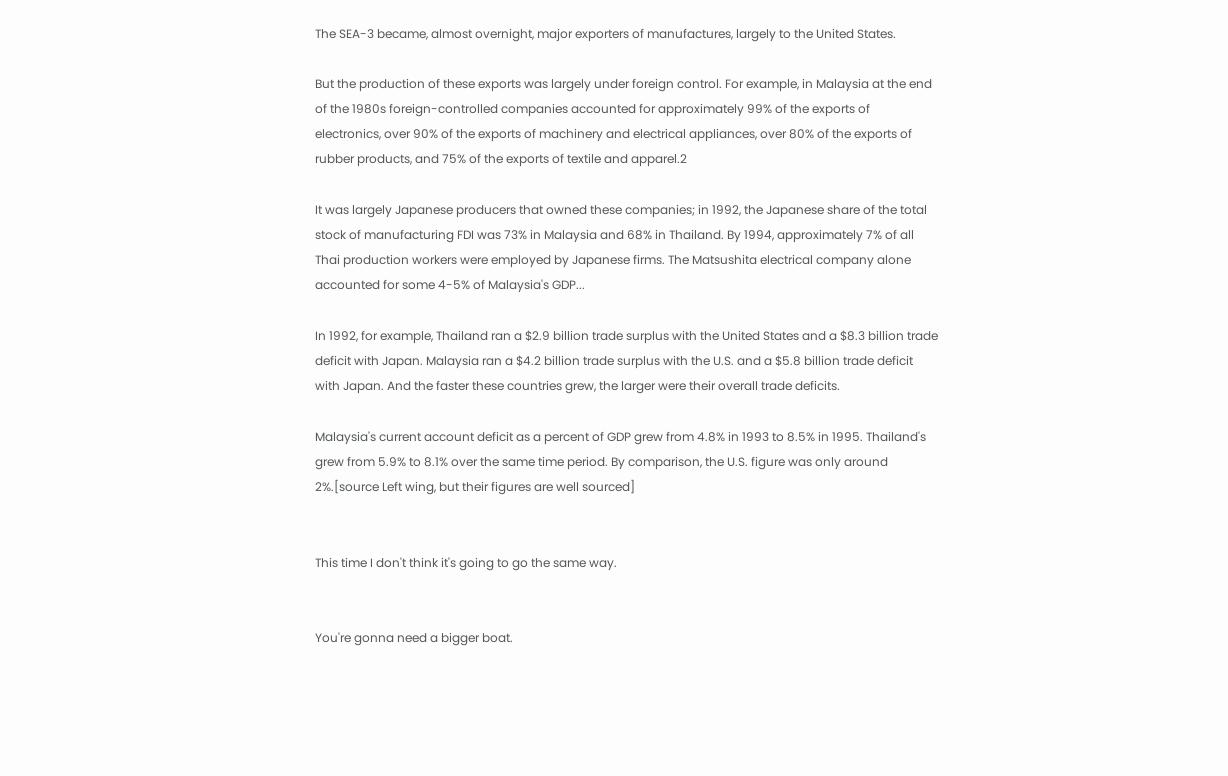The SEA-3 became, almost overnight, major exporters of manufactures, largely to the United States.

But the production of these exports was largely under foreign control. For example, in Malaysia at the end of the 1980s foreign-controlled companies accounted for approximately 99% of the exports of electronics, over 90% of the exports of machinery and electrical appliances, over 80% of the exports of rubber products, and 75% of the exports of textile and apparel.2

It was largely Japanese producers that owned these companies; in 1992, the Japanese share of the total stock of manufacturing FDI was 73% in Malaysia and 68% in Thailand. By 1994, approximately 7% of all Thai production workers were employed by Japanese firms. The Matsushita electrical company alone accounted for some 4-5% of Malaysia's GDP...

In 1992, for example, Thailand ran a $2.9 billion trade surplus with the United States and a $8.3 billion trade deficit with Japan. Malaysia ran a $4.2 billion trade surplus with the U.S. and a $5.8 billion trade deficit with Japan. And the faster these countries grew, the larger were their overall trade deficits.

Malaysia's current account deficit as a percent of GDP grew from 4.8% in 1993 to 8.5% in 1995. Thailand's grew from 5.9% to 8.1% over the same time period. By comparison, the U.S. figure was only around 2%.[source Left wing, but their figures are well sourced]


This time I don't think it's going to go the same way.


You're gonna need a bigger boat.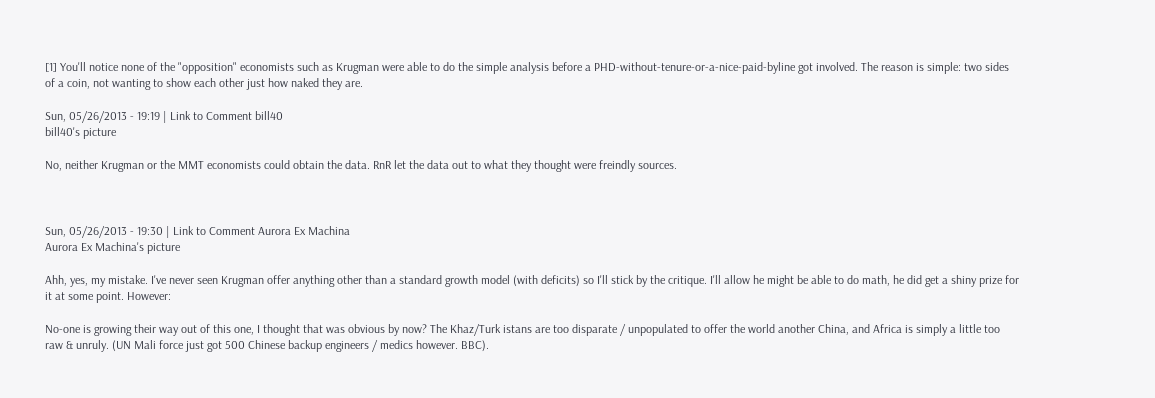[1] You'll notice none of the "opposition" economists such as Krugman were able to do the simple analysis before a PHD-without-tenure-or-a-nice-paid-byline got involved. The reason is simple: two sides of a coin, not wanting to show each other just how naked they are.

Sun, 05/26/2013 - 19:19 | Link to Comment bill40
bill40's picture

No, neither Krugman or the MMT economists could obtain the data. RnR let the data out to what they thought were freindly sources.



Sun, 05/26/2013 - 19:30 | Link to Comment Aurora Ex Machina
Aurora Ex Machina's picture

Ahh, yes, my mistake. I've never seen Krugman offer anything other than a standard growth model (with deficits) so I'll stick by the critique. I'll allow he might be able to do math, he did get a shiny prize for it at some point. However:

No-one is growing their way out of this one, I thought that was obvious by now? The Khaz/Turk istans are too disparate / unpopulated to offer the world another China, and Africa is simply a little too raw & unruly. (UN Mali force just got 500 Chinese backup engineers / medics however. BBC).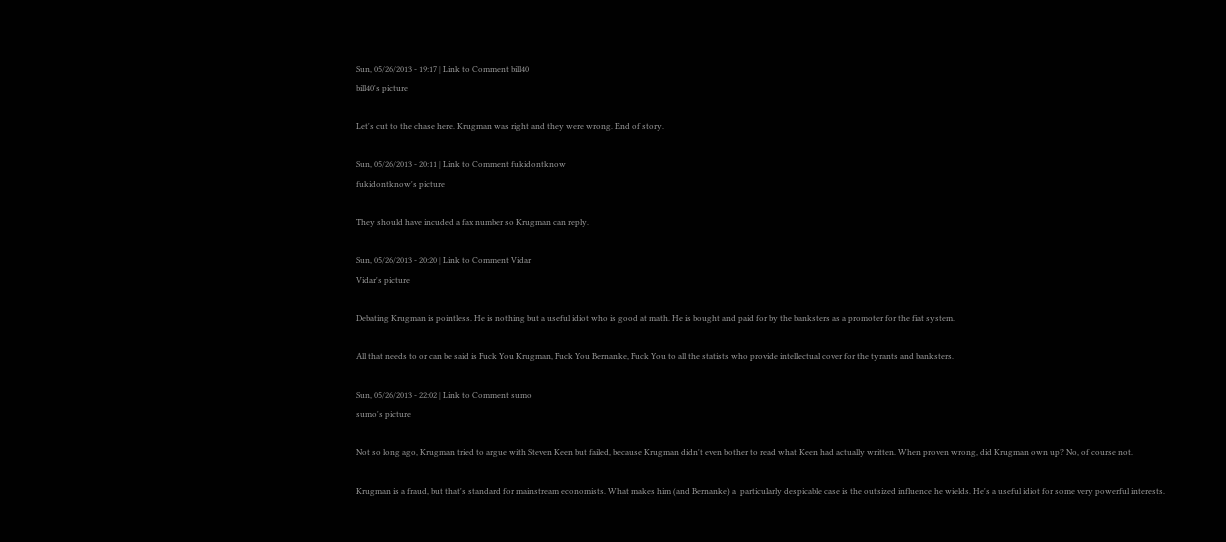Sun, 05/26/2013 - 19:17 | Link to Comment bill40
bill40's picture

Let's cut to the chase here. Krugman was right and they were wrong. End of story.

Sun, 05/26/2013 - 20:11 | Link to Comment fukidontknow
fukidontknow's picture

They should have incuded a fax number so Krugman can reply.

Sun, 05/26/2013 - 20:20 | Link to Comment Vidar
Vidar's picture

Debating Krugman is pointless. He is nothing but a useful idiot who is good at math. He is bought and paid for by the banksters as a promoter for the fiat system.

All that needs to or can be said is Fuck You Krugman, Fuck You Bernanke, Fuck You to all the statists who provide intellectual cover for the tyrants and banksters.

Sun, 05/26/2013 - 22:02 | Link to Comment sumo
sumo's picture

Not so long ago, Krugman tried to argue with Steven Keen but failed, because Krugman didn't even bother to read what Keen had actually written. When proven wrong, did Krugman own up? No, of course not.

Krugman is a fraud, but that's standard for mainstream economists. What makes him (and Bernanke) a  particularly despicable case is the outsized influence he wields. He's a useful idiot for some very powerful interests.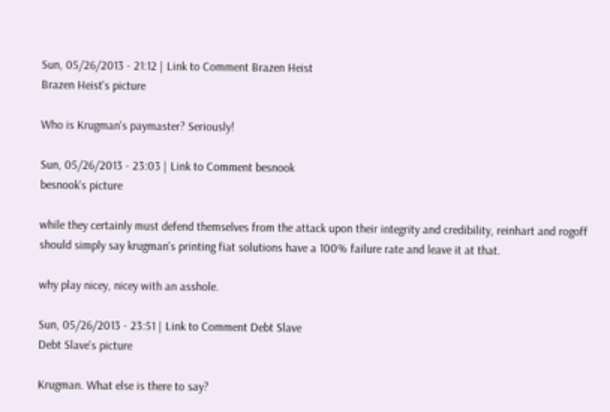Sun, 05/26/2013 - 21:12 | Link to Comment Brazen Heist
Brazen Heist's picture

Who is Krugman's paymaster? Seriously!

Sun, 05/26/2013 - 23:03 | Link to Comment besnook
besnook's picture

while they certainly must defend themselves from the attack upon their integrity and credibility, reinhart and rogoff should simply say krugman's printing fiat solutions have a 100% failure rate and leave it at that.

why play nicey, nicey with an asshole.

Sun, 05/26/2013 - 23:51 | Link to Comment Debt Slave
Debt Slave's picture

Krugman. What else is there to say?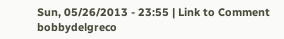Sun, 05/26/2013 - 23:55 | Link to Comment bobbydelgreco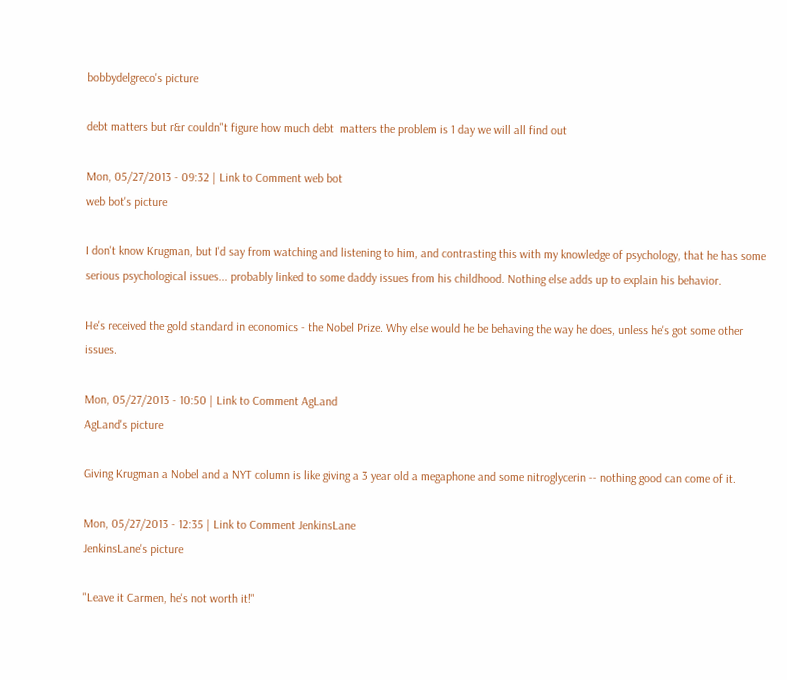bobbydelgreco's picture

debt matters but r&r couldn"t figure how much debt  matters the problem is 1 day we will all find out

Mon, 05/27/2013 - 09:32 | Link to Comment web bot
web bot's picture

I don't know Krugman, but I'd say from watching and listening to him, and contrasting this with my knowledge of psychology, that he has some serious psychological issues... probably linked to some daddy issues from his childhood. Nothing else adds up to explain his behavior.

He's received the gold standard in economics - the Nobel Prize. Why else would he be behaving the way he does, unless he's got some other issues.

Mon, 05/27/2013 - 10:50 | Link to Comment AgLand
AgLand's picture

Giving Krugman a Nobel and a NYT column is like giving a 3 year old a megaphone and some nitroglycerin -- nothing good can come of it.

Mon, 05/27/2013 - 12:35 | Link to Comment JenkinsLane
JenkinsLane's picture

"Leave it Carmen, he's not worth it!"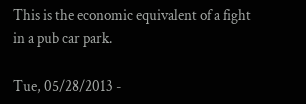This is the economic equivalent of a fight in a pub car park.

Tue, 05/28/2013 -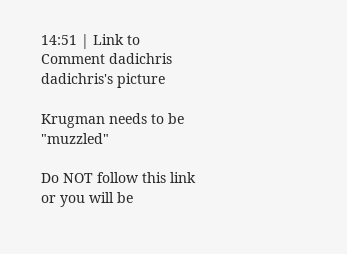14:51 | Link to Comment dadichris
dadichris's picture

Krugman needs to be "muzzled"

Do NOT follow this link or you will be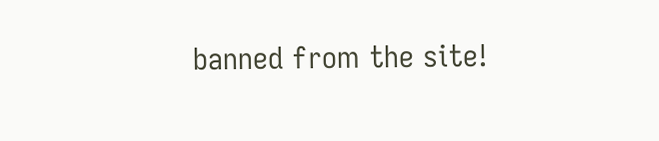banned from the site!